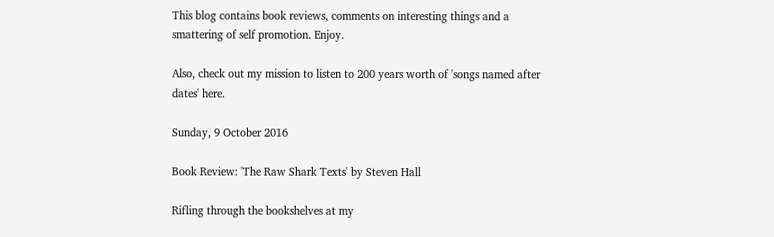This blog contains book reviews, comments on interesting things and a smattering of self promotion. Enjoy.

Also, check out my mission to listen to 200 years worth of 'songs named after dates' here.

Sunday, 9 October 2016

Book Review: 'The Raw Shark Texts' by Steven Hall

Rifling through the bookshelves at my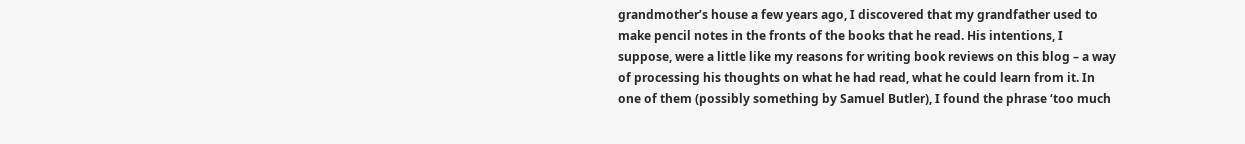grandmother’s house a few years ago, I discovered that my grandfather used to make pencil notes in the fronts of the books that he read. His intentions, I suppose, were a little like my reasons for writing book reviews on this blog – a way of processing his thoughts on what he had read, what he could learn from it. In one of them (possibly something by Samuel Butler), I found the phrase ‘too much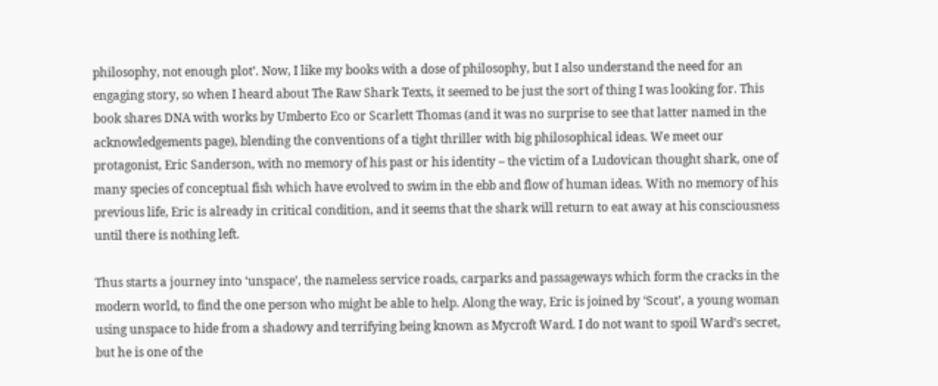philosophy, not enough plot’. Now, I like my books with a dose of philosophy, but I also understand the need for an engaging story, so when I heard about The Raw Shark Texts, it seemed to be just the sort of thing I was looking for. This book shares DNA with works by Umberto Eco or Scarlett Thomas (and it was no surprise to see that latter named in the acknowledgements page), blending the conventions of a tight thriller with big philosophical ideas. We meet our protagonist, Eric Sanderson, with no memory of his past or his identity – the victim of a Ludovican thought shark, one of many species of conceptual fish which have evolved to swim in the ebb and flow of human ideas. With no memory of his previous life, Eric is already in critical condition, and it seems that the shark will return to eat away at his consciousness until there is nothing left.

Thus starts a journey into ‘unspace’, the nameless service roads, carparks and passageways which form the cracks in the modern world, to find the one person who might be able to help. Along the way, Eric is joined by ‘Scout’, a young woman using unspace to hide from a shadowy and terrifying being known as Mycroft Ward. I do not want to spoil Ward’s secret, but he is one of the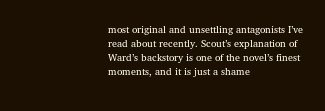most original and unsettling antagonists I’ve read about recently. Scout’s explanation of Ward’s backstory is one of the novel’s finest moments, and it is just a shame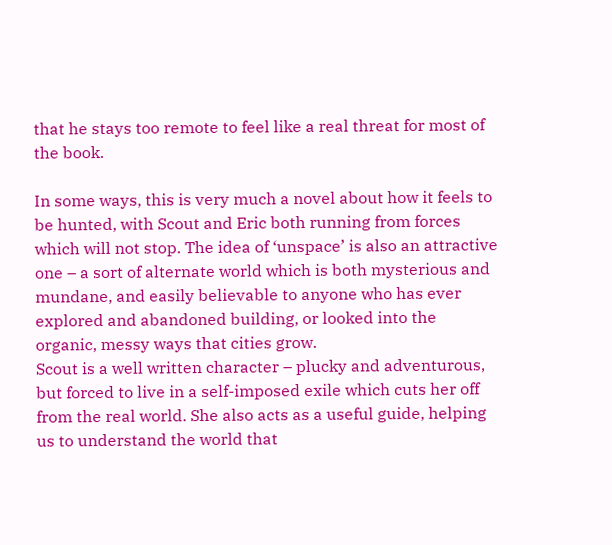that he stays too remote to feel like a real threat for most of the book.

In some ways, this is very much a novel about how it feels to be hunted, with Scout and Eric both running from forces which will not stop. The idea of ‘unspace’ is also an attractive one – a sort of alternate world which is both mysterious and mundane, and easily believable to anyone who has ever explored and abandoned building, or looked into the organic, messy ways that cities grow.
Scout is a well written character – plucky and adventurous, but forced to live in a self-imposed exile which cuts her off from the real world. She also acts as a useful guide, helping us to understand the world that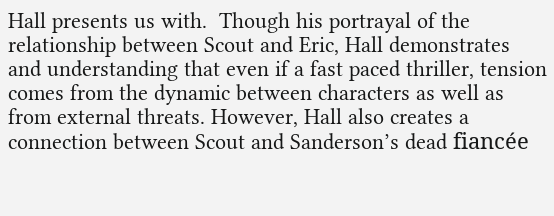Hall presents us with.  Though his portrayal of the relationship between Scout and Eric, Hall demonstrates and understanding that even if a fast paced thriller, tension comes from the dynamic between characters as well as from external threats. However, Hall also creates a connection between Scout and Sanderson’s dead fiancée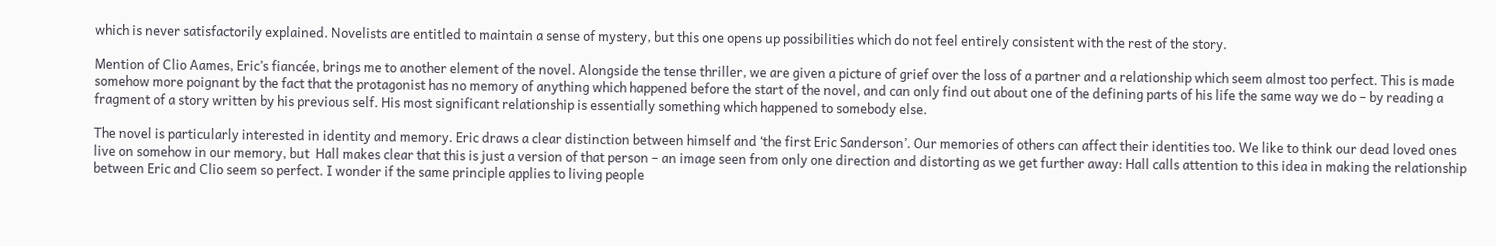which is never satisfactorily explained. Novelists are entitled to maintain a sense of mystery, but this one opens up possibilities which do not feel entirely consistent with the rest of the story.

Mention of Clio Aames, Eric’s fiancée, brings me to another element of the novel. Alongside the tense thriller, we are given a picture of grief over the loss of a partner and a relationship which seem almost too perfect. This is made somehow more poignant by the fact that the protagonist has no memory of anything which happened before the start of the novel, and can only find out about one of the defining parts of his life the same way we do – by reading a fragment of a story written by his previous self. His most significant relationship is essentially something which happened to somebody else.

The novel is particularly interested in identity and memory. Eric draws a clear distinction between himself and ‘the first Eric Sanderson’. Our memories of others can affect their identities too. We like to think our dead loved ones live on somehow in our memory, but  Hall makes clear that this is just a version of that person – an image seen from only one direction and distorting as we get further away: Hall calls attention to this idea in making the relationship between Eric and Clio seem so perfect. I wonder if the same principle applies to living people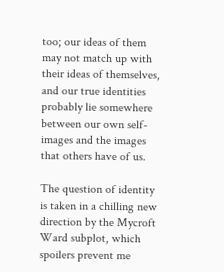too; our ideas of them may not match up with their ideas of themselves, and our true identities probably lie somewhere between our own self-images and the images that others have of us.

The question of identity is taken in a chilling new direction by the Mycroft Ward subplot, which spoilers prevent me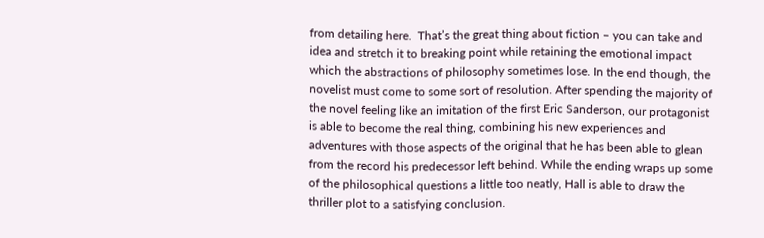from detailing here.  That’s the great thing about fiction – you can take and idea and stretch it to breaking point while retaining the emotional impact which the abstractions of philosophy sometimes lose. In the end though, the novelist must come to some sort of resolution. After spending the majority of the novel feeling like an imitation of the first Eric Sanderson, our protagonist is able to become the real thing, combining his new experiences and adventures with those aspects of the original that he has been able to glean from the record his predecessor left behind. While the ending wraps up some of the philosophical questions a little too neatly, Hall is able to draw the thriller plot to a satisfying conclusion.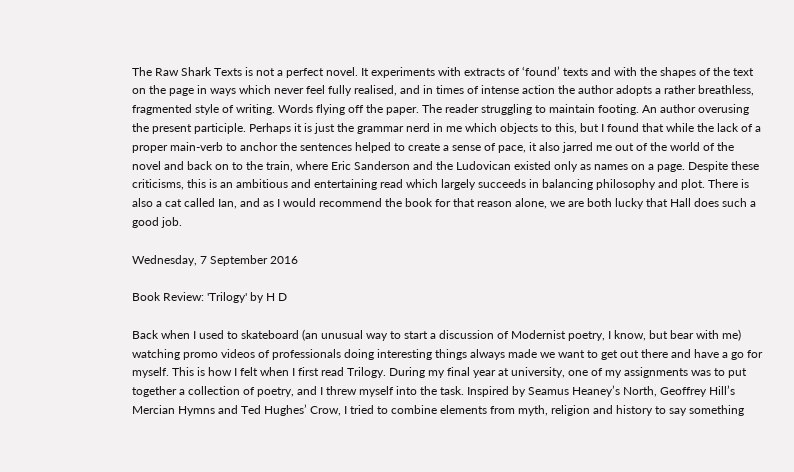The Raw Shark Texts is not a perfect novel. It experiments with extracts of ‘found’ texts and with the shapes of the text on the page in ways which never feel fully realised, and in times of intense action the author adopts a rather breathless, fragmented style of writing. Words flying off the paper. The reader struggling to maintain footing. An author overusing the present participle. Perhaps it is just the grammar nerd in me which objects to this, but I found that while the lack of a proper main-verb to anchor the sentences helped to create a sense of pace, it also jarred me out of the world of the novel and back on to the train, where Eric Sanderson and the Ludovican existed only as names on a page. Despite these criticisms, this is an ambitious and entertaining read which largely succeeds in balancing philosophy and plot. There is also a cat called Ian, and as I would recommend the book for that reason alone, we are both lucky that Hall does such a good job.

Wednesday, 7 September 2016

Book Review: 'Trilogy' by H D

Back when I used to skateboard (an unusual way to start a discussion of Modernist poetry, I know, but bear with me) watching promo videos of professionals doing interesting things always made we want to get out there and have a go for myself. This is how I felt when I first read Trilogy. During my final year at university, one of my assignments was to put together a collection of poetry, and I threw myself into the task. Inspired by Seamus Heaney’s North, Geoffrey Hill’s Mercian Hymns and Ted Hughes’ Crow, I tried to combine elements from myth, religion and history to say something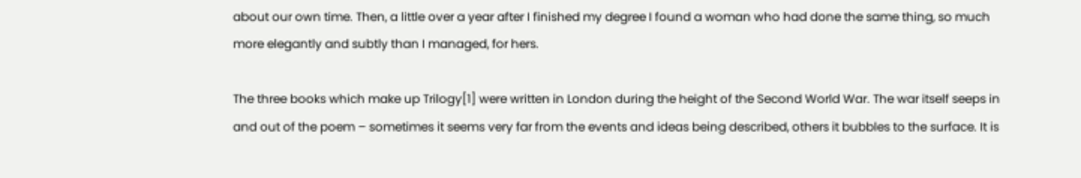about our own time. Then, a little over a year after I finished my degree I found a woman who had done the same thing, so much more elegantly and subtly than I managed, for hers.

The three books which make up Trilogy[1] were written in London during the height of the Second World War. The war itself seeps in and out of the poem – sometimes it seems very far from the events and ideas being described, others it bubbles to the surface. It is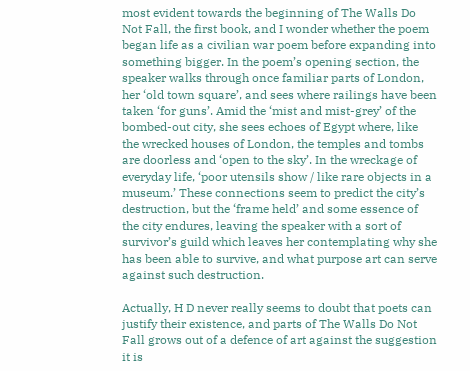most evident towards the beginning of The Walls Do Not Fall, the first book, and I wonder whether the poem began life as a civilian war poem before expanding into something bigger. In the poem’s opening section, the speaker walks through once familiar parts of London, her ‘old town square’, and sees where railings have been taken ‘for guns’. Amid the ‘mist and mist-grey’ of the bombed-out city, she sees echoes of Egypt where, like the wrecked houses of London, the temples and tombs are doorless and ‘open to the sky’. In the wreckage of everyday life, ‘poor utensils show / like rare objects in a museum.’ These connections seem to predict the city’s destruction, but the ‘frame held’ and some essence of the city endures, leaving the speaker with a sort of survivor’s guild which leaves her contemplating why she has been able to survive, and what purpose art can serve against such destruction.

Actually, H D never really seems to doubt that poets can justify their existence, and parts of The Walls Do Not Fall grows out of a defence of art against the suggestion it is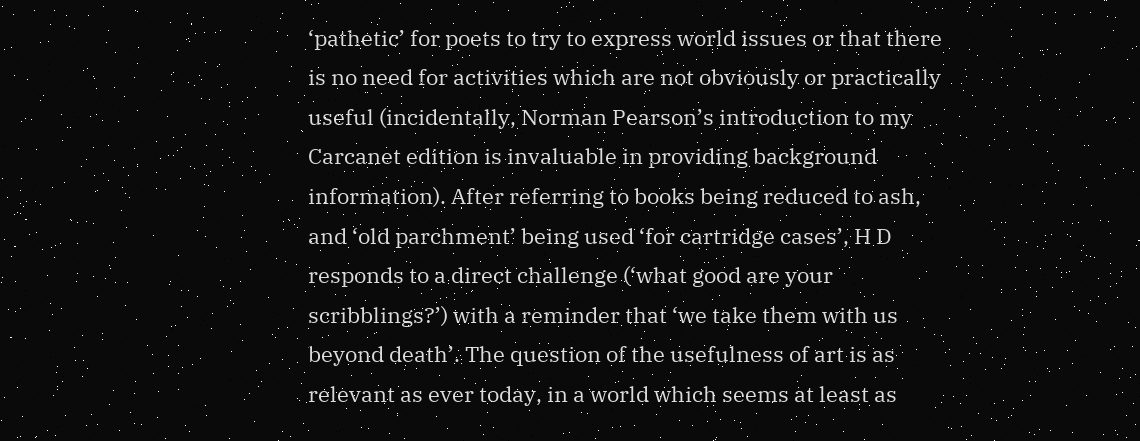‘pathetic’ for poets to try to express world issues or that there is no need for activities which are not obviously or practically useful (incidentally, Norman Pearson’s introduction to my Carcanet edition is invaluable in providing background information). After referring to books being reduced to ash, and ‘old parchment’ being used ‘for cartridge cases’, H D responds to a direct challenge (‘what good are your scribblings?’) with a reminder that ‘we take them with us beyond death’. The question of the usefulness of art is as relevant as ever today, in a world which seems at least as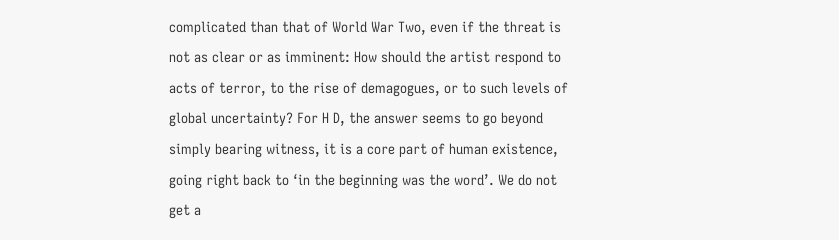complicated than that of World War Two, even if the threat is not as clear or as imminent: How should the artist respond to acts of terror, to the rise of demagogues, or to such levels of global uncertainty? For H D, the answer seems to go beyond simply bearing witness, it is a core part of human existence, going right back to ‘in the beginning was the word’. We do not get a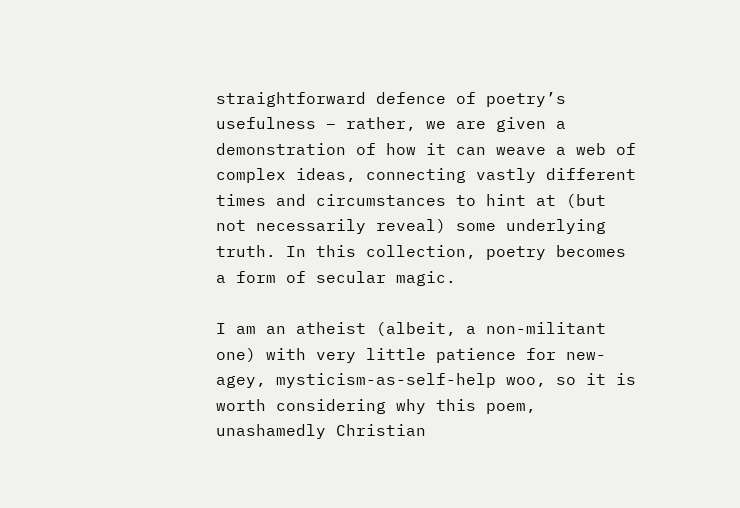straightforward defence of poetry’s usefulness – rather, we are given a demonstration of how it can weave a web of complex ideas, connecting vastly different times and circumstances to hint at (but not necessarily reveal) some underlying truth. In this collection, poetry becomes a form of secular magic.

I am an atheist (albeit, a non-militant one) with very little patience for new-agey, mysticism-as-self-help woo, so it is worth considering why this poem, unashamedly Christian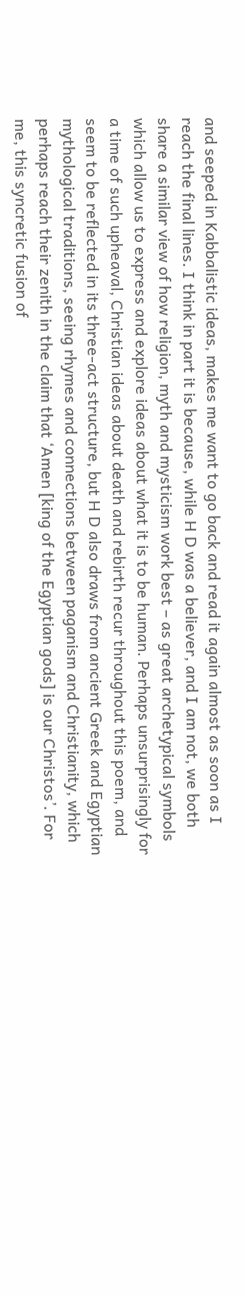and seeped in Kabbalistic ideas, makes me want to go back and read it again almost as soon as I reach the final lines. I think in part it is because, while H D was a believer, and I am not, we both share a similar view of how religion, myth and mysticism work best – as great archetypical symbols which allow us to express and explore ideas about what it is to be human. Perhaps unsurprisingly for a time of such upheaval, Christian ideas about death and rebirth recur throughout this poem, and seem to be reflected in its three-act structure, but H D also draws from ancient Greek and Egyptian mythological traditions, seeing rhymes and connections between paganism and Christianity, which perhaps reach their zenith in the claim that ‘Amen [king of the Egyptian gods] is our Christos’. For me, this syncretic fusion of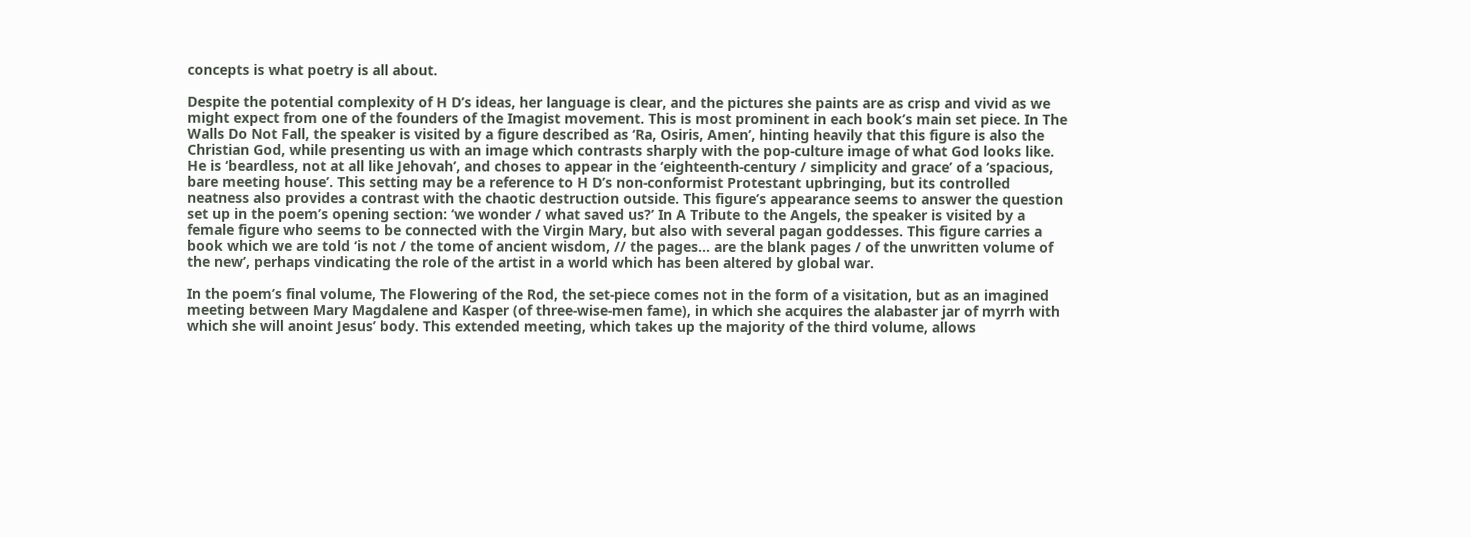concepts is what poetry is all about.

Despite the potential complexity of H D’s ideas, her language is clear, and the pictures she paints are as crisp and vivid as we might expect from one of the founders of the Imagist movement. This is most prominent in each book’s main set piece. In The Walls Do Not Fall, the speaker is visited by a figure described as ‘Ra, Osiris, Amen’, hinting heavily that this figure is also the Christian God, while presenting us with an image which contrasts sharply with the pop-culture image of what God looks like. He is ‘beardless, not at all like Jehovah’, and choses to appear in the ‘eighteenth-century / simplicity and grace’ of a ‘spacious, bare meeting house’. This setting may be a reference to H D’s non-conformist Protestant upbringing, but its controlled neatness also provides a contrast with the chaotic destruction outside. This figure’s appearance seems to answer the question set up in the poem’s opening section: ‘we wonder / what saved us?’ In A Tribute to the Angels, the speaker is visited by a female figure who seems to be connected with the Virgin Mary, but also with several pagan goddesses. This figure carries a book which we are told ‘is not / the tome of ancient wisdom, // the pages… are the blank pages / of the unwritten volume of the new’, perhaps vindicating the role of the artist in a world which has been altered by global war.

In the poem’s final volume, The Flowering of the Rod, the set-piece comes not in the form of a visitation, but as an imagined meeting between Mary Magdalene and Kasper (of three-wise-men fame), in which she acquires the alabaster jar of myrrh with which she will anoint Jesus’ body. This extended meeting, which takes up the majority of the third volume, allows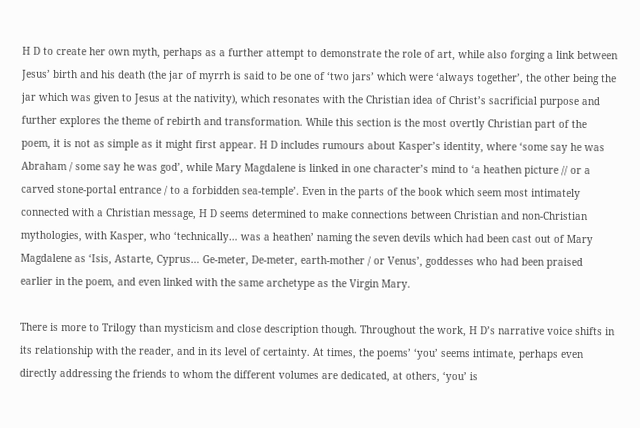H D to create her own myth, perhaps as a further attempt to demonstrate the role of art, while also forging a link between Jesus’ birth and his death (the jar of myrrh is said to be one of ‘two jars’ which were ‘always together’, the other being the jar which was given to Jesus at the nativity), which resonates with the Christian idea of Christ’s sacrificial purpose and further explores the theme of rebirth and transformation. While this section is the most overtly Christian part of the poem, it is not as simple as it might first appear. H D includes rumours about Kasper’s identity, where ‘some say he was Abraham / some say he was god’, while Mary Magdalene is linked in one character’s mind to ‘a heathen picture // or a carved stone-portal entrance / to a forbidden sea-temple’. Even in the parts of the book which seem most intimately connected with a Christian message, H D seems determined to make connections between Christian and non-Christian mythologies, with Kasper, who ‘technically… was a heathen’ naming the seven devils which had been cast out of Mary Magdalene as ‘Isis, Astarte, Cyprus… Ge-meter, De-meter, earth-mother / or Venus’, goddesses who had been praised earlier in the poem, and even linked with the same archetype as the Virgin Mary.

There is more to Trilogy than mysticism and close description though. Throughout the work, H D’s narrative voice shifts in its relationship with the reader, and in its level of certainty. At times, the poems’ ‘you’ seems intimate, perhaps even directly addressing the friends to whom the different volumes are dedicated, at others, ‘you’ is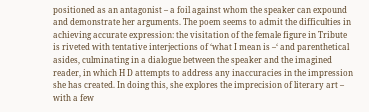positioned as an antagonist – a foil against whom the speaker can expound and demonstrate her arguments. The poem seems to admit the difficulties in achieving accurate expression: the visitation of the female figure in Tribute is riveted with tentative interjections of ‘what I mean is –‘ and parenthetical asides, culminating in a dialogue between the speaker and the imagined reader, in which H D attempts to address any inaccuracies in the impression she has created. In doing this, she explores the imprecision of literary art – with a few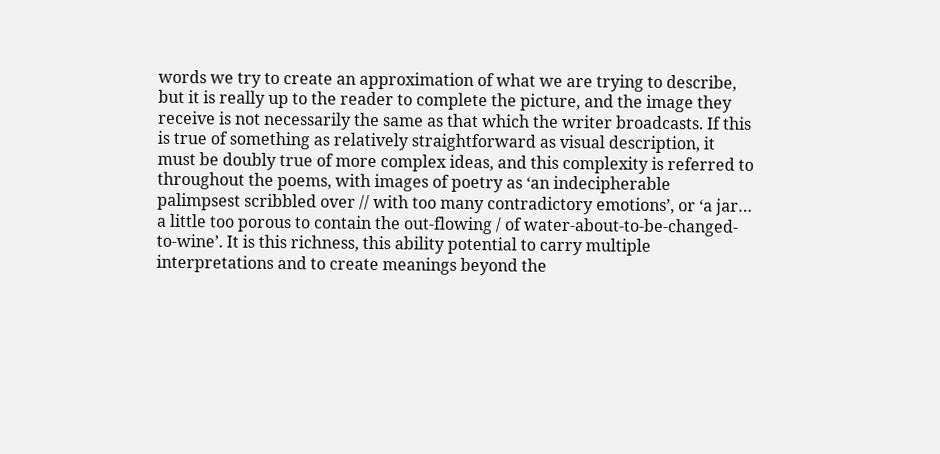words we try to create an approximation of what we are trying to describe, but it is really up to the reader to complete the picture, and the image they receive is not necessarily the same as that which the writer broadcasts. If this is true of something as relatively straightforward as visual description, it must be doubly true of more complex ideas, and this complexity is referred to throughout the poems, with images of poetry as ‘an indecipherable palimpsest scribbled over // with too many contradictory emotions’, or ‘a jar… a little too porous to contain the out-flowing / of water-about-to-be-changed-to-wine’. It is this richness, this ability potential to carry multiple interpretations and to create meanings beyond the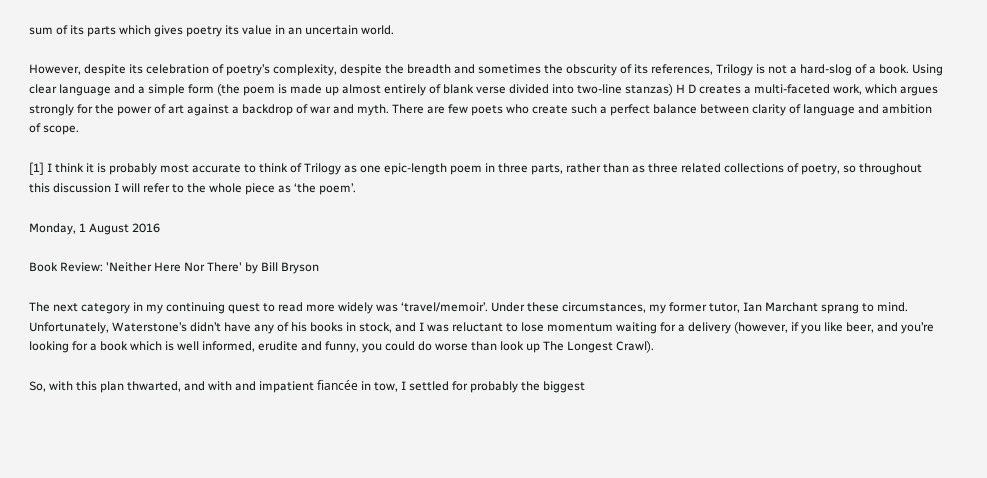sum of its parts which gives poetry its value in an uncertain world.

However, despite its celebration of poetry’s complexity, despite the breadth and sometimes the obscurity of its references, Trilogy is not a hard-slog of a book. Using clear language and a simple form (the poem is made up almost entirely of blank verse divided into two-line stanzas) H D creates a multi-faceted work, which argues strongly for the power of art against a backdrop of war and myth. There are few poets who create such a perfect balance between clarity of language and ambition of scope.

[1] I think it is probably most accurate to think of Trilogy as one epic-length poem in three parts, rather than as three related collections of poetry, so throughout this discussion I will refer to the whole piece as ‘the poem’.

Monday, 1 August 2016

Book Review: 'Neither Here Nor There' by Bill Bryson

The next category in my continuing quest to read more widely was ‘travel/memoir’. Under these circumstances, my former tutor, Ian Marchant sprang to mind. Unfortunately, Waterstone’s didn’t have any of his books in stock, and I was reluctant to lose momentum waiting for a delivery (however, if you like beer, and you’re looking for a book which is well informed, erudite and funny, you could do worse than look up The Longest Crawl).

So, with this plan thwarted, and with and impatient fiancée in tow, I settled for probably the biggest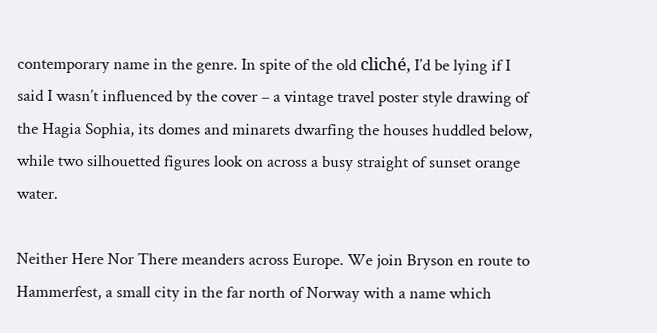contemporary name in the genre. In spite of the old cliché, I’d be lying if I said I wasn’t influenced by the cover – a vintage travel poster style drawing of the Hagia Sophia, its domes and minarets dwarfing the houses huddled below, while two silhouetted figures look on across a busy straight of sunset orange water.

Neither Here Nor There meanders across Europe. We join Bryson en route to Hammerfest, a small city in the far north of Norway with a name which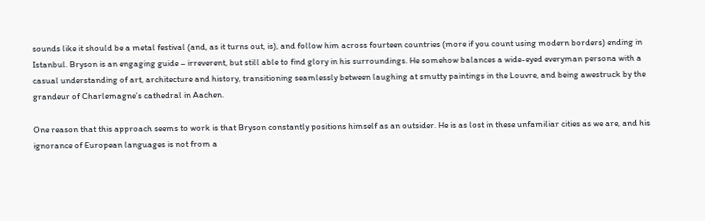sounds like it should be a metal festival (and, as it turns out, is), and follow him across fourteen countries (more if you count using modern borders) ending in Istanbul. Bryson is an engaging guide – irreverent, but still able to find glory in his surroundings. He somehow balances a wide-eyed everyman persona with a casual understanding of art, architecture and history, transitioning seamlessly between laughing at smutty paintings in the Louvre, and being awestruck by the grandeur of Charlemagne’s cathedral in Aachen.

One reason that this approach seems to work is that Bryson constantly positions himself as an outsider. He is as lost in these unfamiliar cities as we are, and his ignorance of European languages is not from a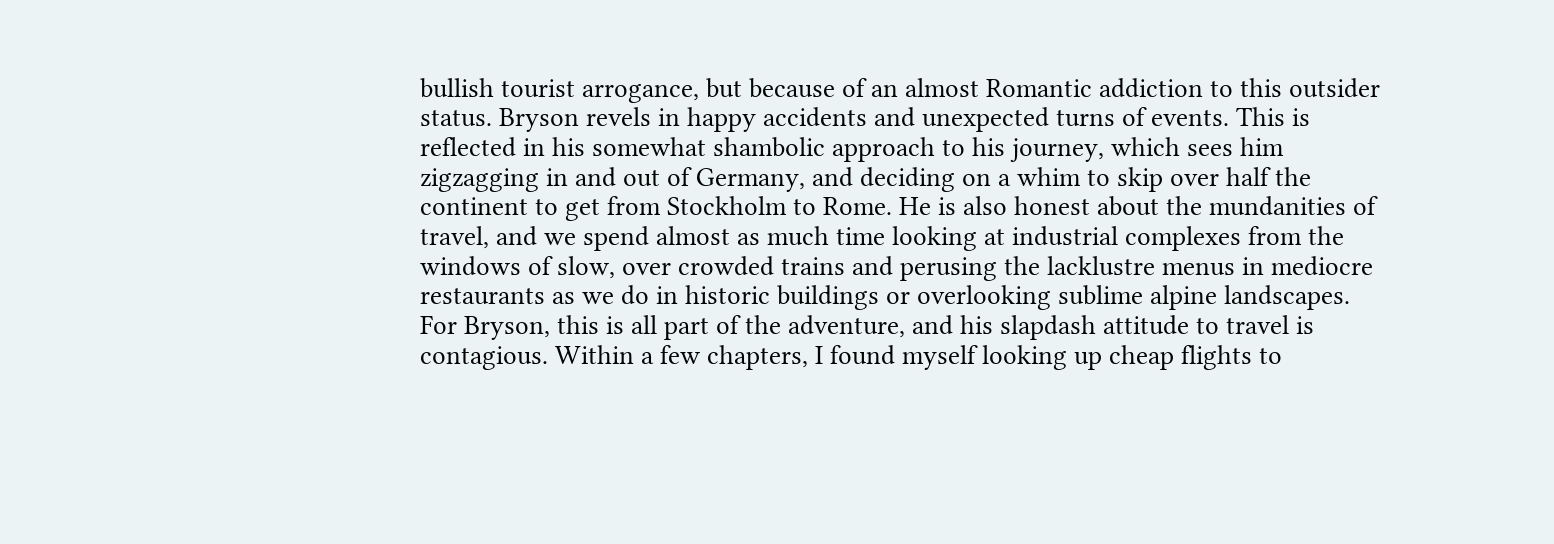bullish tourist arrogance, but because of an almost Romantic addiction to this outsider status. Bryson revels in happy accidents and unexpected turns of events. This is reflected in his somewhat shambolic approach to his journey, which sees him zigzagging in and out of Germany, and deciding on a whim to skip over half the continent to get from Stockholm to Rome. He is also honest about the mundanities of travel, and we spend almost as much time looking at industrial complexes from the windows of slow, over crowded trains and perusing the lacklustre menus in mediocre restaurants as we do in historic buildings or overlooking sublime alpine landscapes. For Bryson, this is all part of the adventure, and his slapdash attitude to travel is contagious. Within a few chapters, I found myself looking up cheap flights to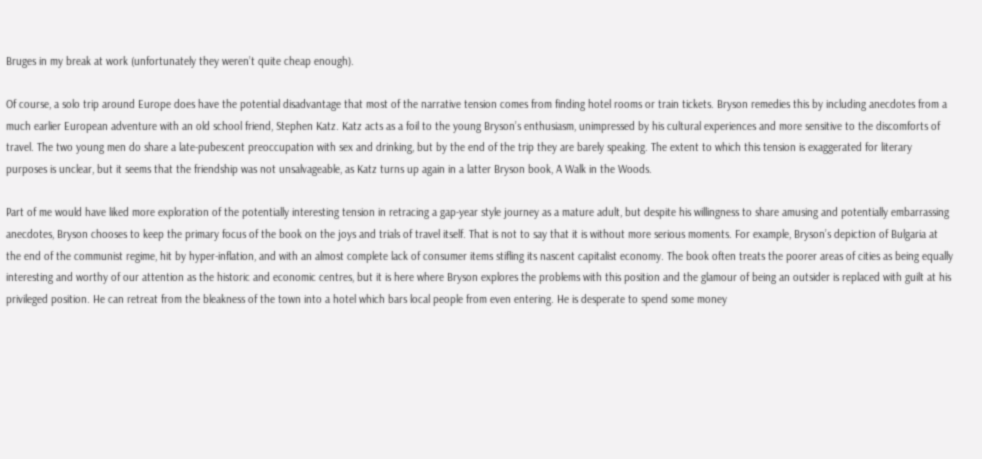Bruges in my break at work (unfortunately they weren’t quite cheap enough).

Of course, a solo trip around Europe does have the potential disadvantage that most of the narrative tension comes from finding hotel rooms or train tickets. Bryson remedies this by including anecdotes from a much earlier European adventure with an old school friend, Stephen Katz. Katz acts as a foil to the young Bryson’s enthusiasm, unimpressed by his cultural experiences and more sensitive to the discomforts of travel. The two young men do share a late-pubescent preoccupation with sex and drinking, but by the end of the trip they are barely speaking. The extent to which this tension is exaggerated for literary purposes is unclear, but it seems that the friendship was not unsalvageable, as Katz turns up again in a latter Bryson book, A Walk in the Woods.

Part of me would have liked more exploration of the potentially interesting tension in retracing a gap-year style journey as a mature adult, but despite his willingness to share amusing and potentially embarrassing anecdotes, Bryson chooses to keep the primary focus of the book on the joys and trials of travel itself. That is not to say that it is without more serious moments. For example, Bryson’s depiction of Bulgaria at the end of the communist regime, hit by hyper-inflation, and with an almost complete lack of consumer items stifling its nascent capitalist economy. The book often treats the poorer areas of cities as being equally interesting and worthy of our attention as the historic and economic centres, but it is here where Bryson explores the problems with this position and the glamour of being an outsider is replaced with guilt at his privileged position. He can retreat from the bleakness of the town into a hotel which bars local people from even entering. He is desperate to spend some money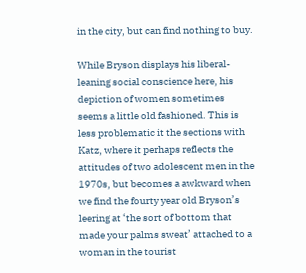in the city, but can find nothing to buy.

While Bryson displays his liberal-leaning social conscience here, his depiction of women sometimes seems a little old fashioned. This is less problematic it the sections with Katz, where it perhaps reflects the attitudes of two adolescent men in the 1970s, but becomes a awkward when we find the fourty year old Bryson’s leering at ‘the sort of bottom that made your palms sweat’ attached to a woman in the tourist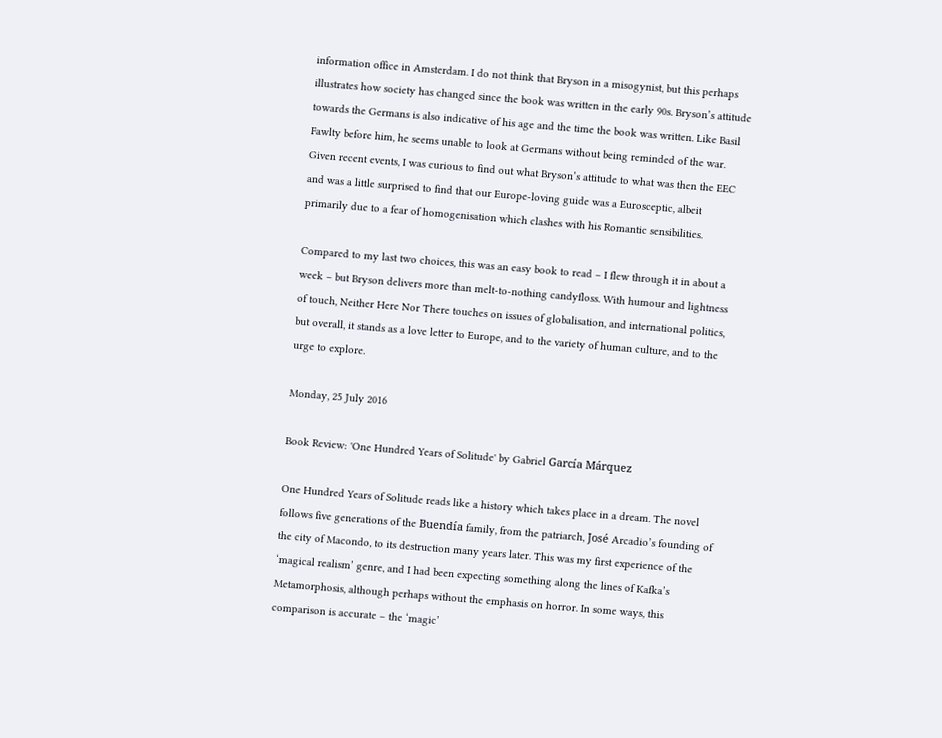information office in Amsterdam. I do not think that Bryson in a misogynist, but this perhaps illustrates how society has changed since the book was written in the early 90s. Bryson’s attitude towards the Germans is also indicative of his age and the time the book was written. Like Basil Fawlty before him, he seems unable to look at Germans without being reminded of the war. Given recent events, I was curious to find out what Bryson’s attitude to what was then the EEC and was a little surprised to find that our Europe-loving guide was a Eurosceptic, albeit primarily due to a fear of homogenisation which clashes with his Romantic sensibilities.

Compared to my last two choices, this was an easy book to read – I flew through it in about a week – but Bryson delivers more than melt-to-nothing candyfloss. With humour and lightness of touch, Neither Here Nor There touches on issues of globalisation, and international politics, but overall, it stands as a love letter to Europe, and to the variety of human culture, and to the urge to explore.

Monday, 25 July 2016

Book Review: 'One Hundred Years of Solitude' by Gabriel García Márquez

One Hundred Years of Solitude reads like a history which takes place in a dream. The novel follows five generations of the Buendía family, from the patriarch, José Arcadio’s founding of the city of Macondo, to its destruction many years later. This was my first experience of the ‘magical realism’ genre, and I had been expecting something along the lines of Kafka’s Metamorphosis, although perhaps without the emphasis on horror. In some ways, this comparison is accurate – the ‘magic’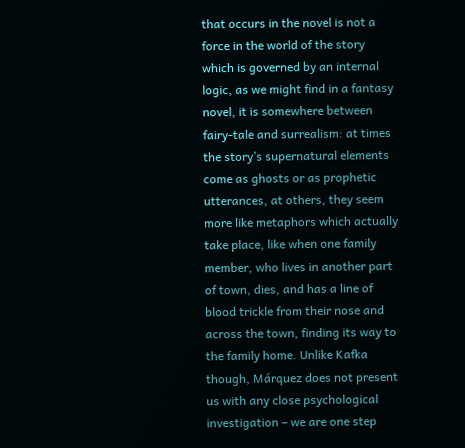that occurs in the novel is not a force in the world of the story which is governed by an internal logic, as we might find in a fantasy novel, it is somewhere between fairy-tale and surrealism: at times the story’s supernatural elements come as ghosts or as prophetic utterances, at others, they seem more like metaphors which actually take place, like when one family member, who lives in another part of town, dies, and has a line of blood trickle from their nose and across the town, finding its way to the family home. Unlike Kafka though, Márquez does not present us with any close psychological investigation – we are one step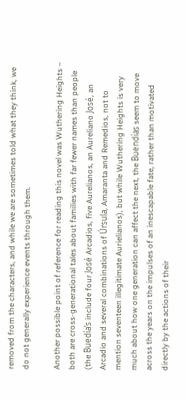removed from the characters, and while we are sometimes told what they think, we do not generally experience events through them.

Another possible point of reference for reading this novel was Wuthering Heights – both are cross-generational tales about families with far fewer names than people (the Buedía’s include four José Arcadios, five Aurelianos, an Aureliano José, an Arcadio and several combinations of Úrsula, Amaranta and Remedios, not to mention seventeen illegitimate Aurielianos), but while Wuthering Heights is very much about how one generation can affect the next, the Buendías seem to move across the years on the impulses of an inescapable fate, rather than motivated directly by the actions of their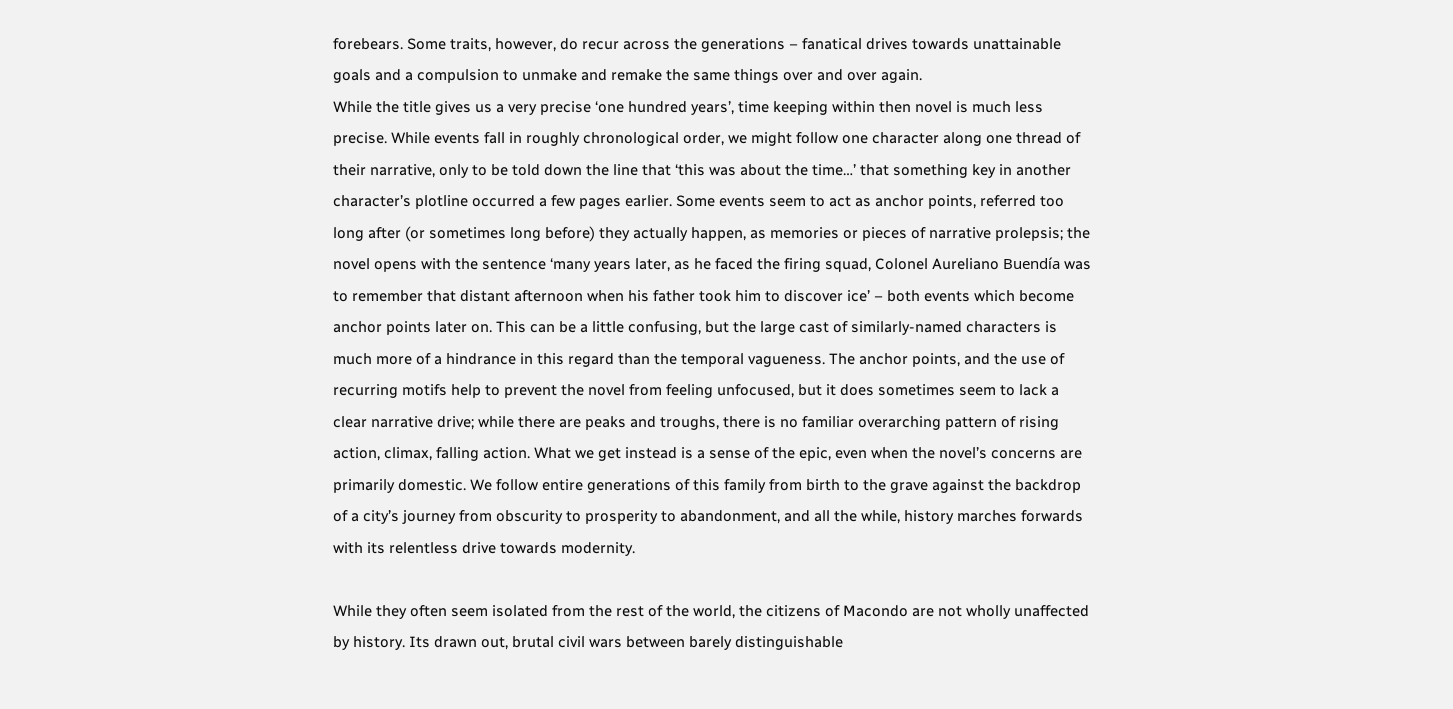forebears. Some traits, however, do recur across the generations – fanatical drives towards unattainable goals and a compulsion to unmake and remake the same things over and over again.
While the title gives us a very precise ‘one hundred years’, time keeping within then novel is much less precise. While events fall in roughly chronological order, we might follow one character along one thread of their narrative, only to be told down the line that ‘this was about the time…’ that something key in another character’s plotline occurred a few pages earlier. Some events seem to act as anchor points, referred too long after (or sometimes long before) they actually happen, as memories or pieces of narrative prolepsis; the novel opens with the sentence ‘many years later, as he faced the firing squad, Colonel Aureliano Buendía was to remember that distant afternoon when his father took him to discover ice’ – both events which become anchor points later on. This can be a little confusing, but the large cast of similarly-named characters is much more of a hindrance in this regard than the temporal vagueness. The anchor points, and the use of recurring motifs help to prevent the novel from feeling unfocused, but it does sometimes seem to lack a clear narrative drive; while there are peaks and troughs, there is no familiar overarching pattern of rising action, climax, falling action. What we get instead is a sense of the epic, even when the novel’s concerns are primarily domestic. We follow entire generations of this family from birth to the grave against the backdrop of a city’s journey from obscurity to prosperity to abandonment, and all the while, history marches forwards with its relentless drive towards modernity.

While they often seem isolated from the rest of the world, the citizens of Macondo are not wholly unaffected by history. Its drawn out, brutal civil wars between barely distinguishable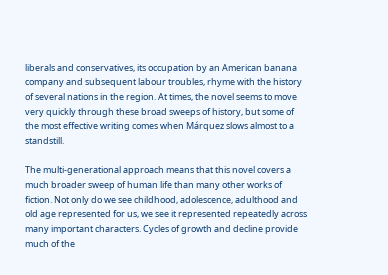liberals and conservatives, its occupation by an American banana company and subsequent labour troubles, rhyme with the history of several nations in the region. At times, the novel seems to move very quickly through these broad sweeps of history, but some of the most effective writing comes when Márquez slows almost to a standstill.

The multi-generational approach means that this novel covers a much broader sweep of human life than many other works of fiction. Not only do we see childhood, adolescence, adulthood and old age represented for us, we see it represented repeatedly across many important characters. Cycles of growth and decline provide much of the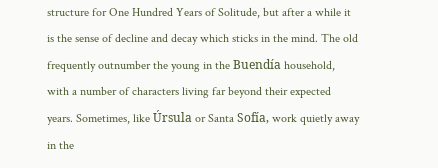structure for One Hundred Years of Solitude, but after a while it is the sense of decline and decay which sticks in the mind. The old frequently outnumber the young in the Buendía household, with a number of characters living far beyond their expected years. Sometimes, like Úrsula or Santa Sofía, work quietly away in the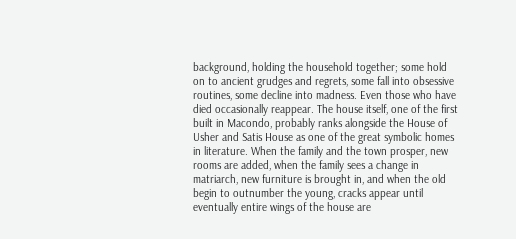background, holding the household together; some hold on to ancient grudges and regrets, some fall into obsessive routines, some decline into madness. Even those who have died occasionally reappear. The house itself, one of the first built in Macondo, probably ranks alongside the House of Usher and Satis House as one of the great symbolic homes in literature. When the family and the town prosper, new rooms are added, when the family sees a change in matriarch, new furniture is brought in, and when the old begin to outnumber the young, cracks appear until eventually entire wings of the house are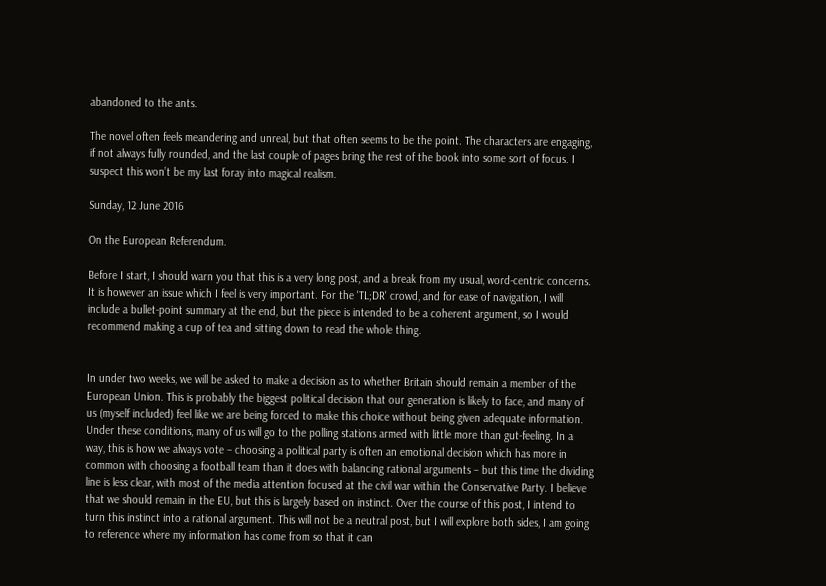abandoned to the ants.

The novel often feels meandering and unreal, but that often seems to be the point. The characters are engaging, if not always fully rounded, and the last couple of pages bring the rest of the book into some sort of focus. I suspect this won’t be my last foray into magical realism.

Sunday, 12 June 2016

On the European Referendum.

Before I start, I should warn you that this is a very long post, and a break from my usual, word-centric concerns. It is however an issue which I feel is very important. For the 'TL;DR' crowd, and for ease of navigation, I will include a bullet-point summary at the end, but the piece is intended to be a coherent argument, so I would recommend making a cup of tea and sitting down to read the whole thing.


In under two weeks, we will be asked to make a decision as to whether Britain should remain a member of the European Union. This is probably the biggest political decision that our generation is likely to face, and many of us (myself included) feel like we are being forced to make this choice without being given adequate information. Under these conditions, many of us will go to the polling stations armed with little more than gut-feeling. In a way, this is how we always vote – choosing a political party is often an emotional decision which has more in common with choosing a football team than it does with balancing rational arguments – but this time the dividing line is less clear, with most of the media attention focused at the civil war within the Conservative Party. I believe that we should remain in the EU, but this is largely based on instinct. Over the course of this post, I intend to turn this instinct into a rational argument. This will not be a neutral post, but I will explore both sides, I am going to reference where my information has come from so that it can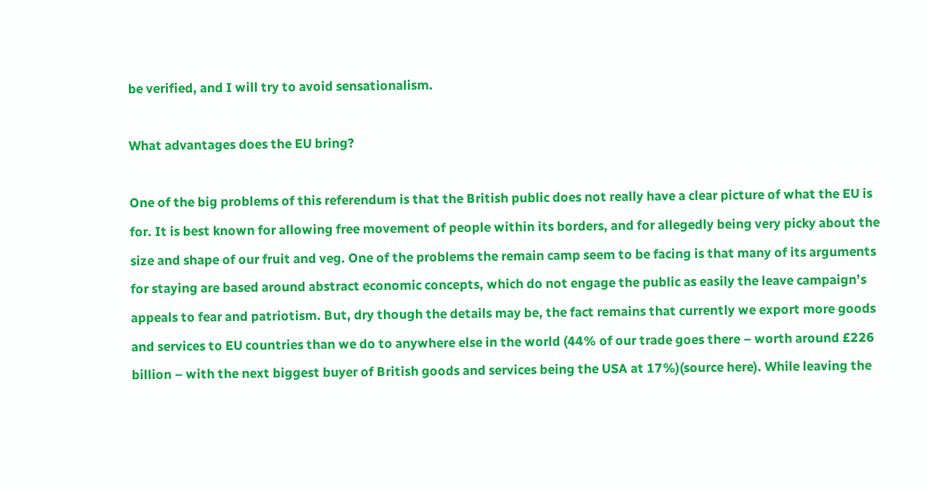be verified, and I will try to avoid sensationalism.

What advantages does the EU bring?

One of the big problems of this referendum is that the British public does not really have a clear picture of what the EU is for. It is best known for allowing free movement of people within its borders, and for allegedly being very picky about the size and shape of our fruit and veg. One of the problems the remain camp seem to be facing is that many of its arguments for staying are based around abstract economic concepts, which do not engage the public as easily the leave campaign’s appeals to fear and patriotism. But, dry though the details may be, the fact remains that currently we export more goods and services to EU countries than we do to anywhere else in the world (44% of our trade goes there – worth around £226 billion – with the next biggest buyer of British goods and services being the USA at 17%)(source here). While leaving the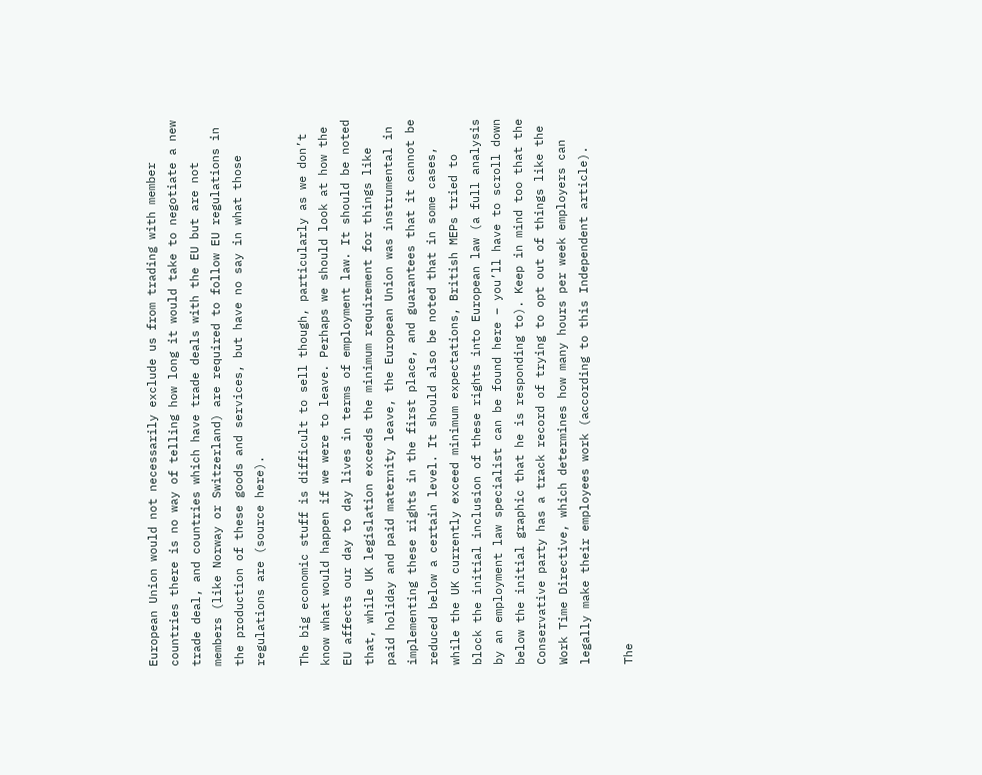European Union would not necessarily exclude us from trading with member countries there is no way of telling how long it would take to negotiate a new trade deal, and countries which have trade deals with the EU but are not members (like Norway or Switzerland) are required to follow EU regulations in the production of these goods and services, but have no say in what those regulations are (source here).

The big economic stuff is difficult to sell though, particularly as we don’t know what would happen if we were to leave. Perhaps we should look at how the EU affects our day to day lives in terms of employment law. It should be noted that, while UK legislation exceeds the minimum requirement for things like paid holiday and paid maternity leave, the European Union was instrumental in implementing these rights in the first place, and guarantees that it cannot be reduced below a certain level. It should also be noted that in some cases, while the UK currently exceed minimum expectations, British MEPs tried to block the initial inclusion of these rights into European law (a full analysis by an employment law specialist can be found here – you’ll have to scroll down below the initial graphic that he is responding to). Keep in mind too that the Conservative party has a track record of trying to opt out of things like the Work Time Directive, which determines how many hours per week employers can legally make their employees work (according to this Independent article).

The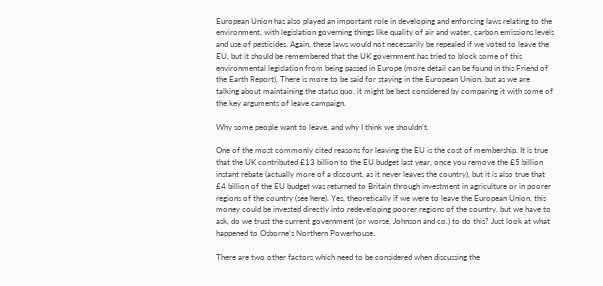European Union has also played an important role in developing and enforcing laws relating to the environment, with legislation governing things like quality of air and water, carbon emissions levels and use of pesticides. Again, these laws would not necessarily be repealed if we voted to leave the EU, but it should be remembered that the UK government has tried to block some of this environmental legislation from being passed in Europe (more detail can be found in this Friend of the Earth Report). There is more to be said for staying in the European Union, but as we are talking about maintaining the status quo, it might be best considered by comparing it with some of the key arguments of leave campaign.

Why some people want to leave, and why I think we shouldn’t.

One of the most commonly cited reasons for leaving the EU is the cost of membership. It is true that the UK contributed £13 billion to the EU budget last year, once you remove the £5 billion instant rebate (actually more of a discount, as it never leaves the country), but it is also true that £4 billion of the EU budget was returned to Britain through investment in agriculture or in poorer regions of the country (see here). Yes, theoretically if we were to leave the European Union, this money could be invested directly into redeveloping poorer regions of the country, but we have to ask, do we trust the current government (or worse, Johnson and co.) to do this? Just look at what happened to Osborne’s Northern Powerhouse.

There are two other factors which need to be considered when discussing the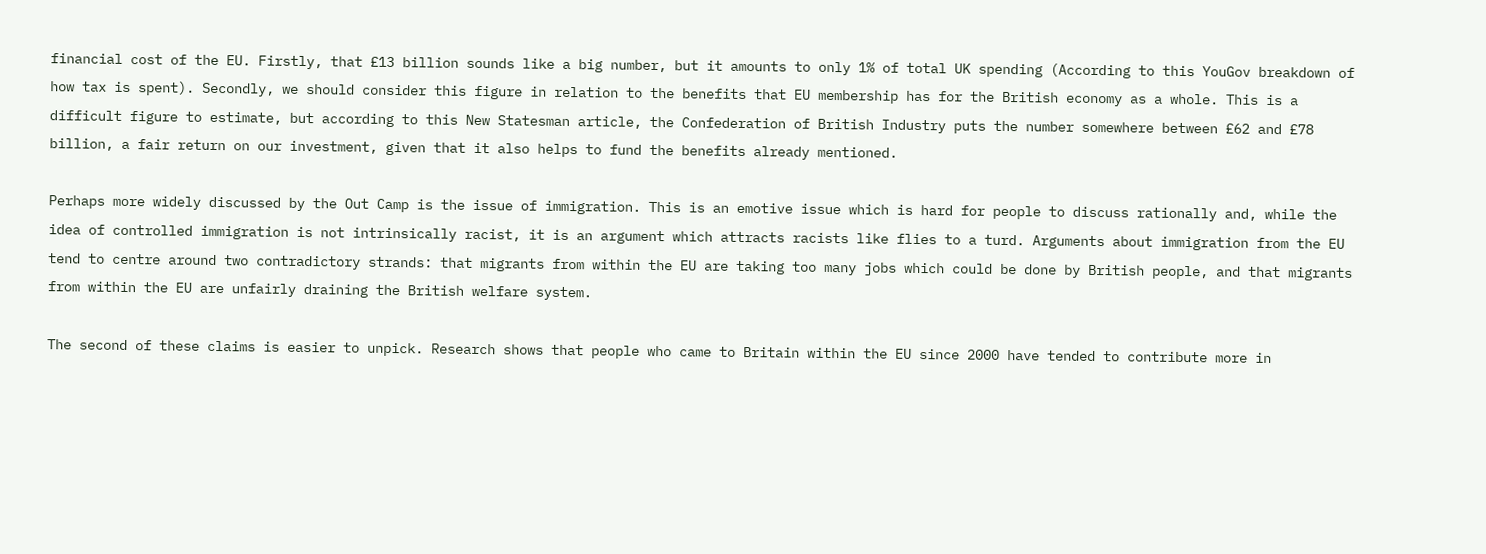financial cost of the EU. Firstly, that £13 billion sounds like a big number, but it amounts to only 1% of total UK spending (According to this YouGov breakdown of how tax is spent). Secondly, we should consider this figure in relation to the benefits that EU membership has for the British economy as a whole. This is a difficult figure to estimate, but according to this New Statesman article, the Confederation of British Industry puts the number somewhere between £62 and £78 billion, a fair return on our investment, given that it also helps to fund the benefits already mentioned.

Perhaps more widely discussed by the Out Camp is the issue of immigration. This is an emotive issue which is hard for people to discuss rationally and, while the idea of controlled immigration is not intrinsically racist, it is an argument which attracts racists like flies to a turd. Arguments about immigration from the EU tend to centre around two contradictory strands: that migrants from within the EU are taking too many jobs which could be done by British people, and that migrants from within the EU are unfairly draining the British welfare system.

The second of these claims is easier to unpick. Research shows that people who came to Britain within the EU since 2000 have tended to contribute more in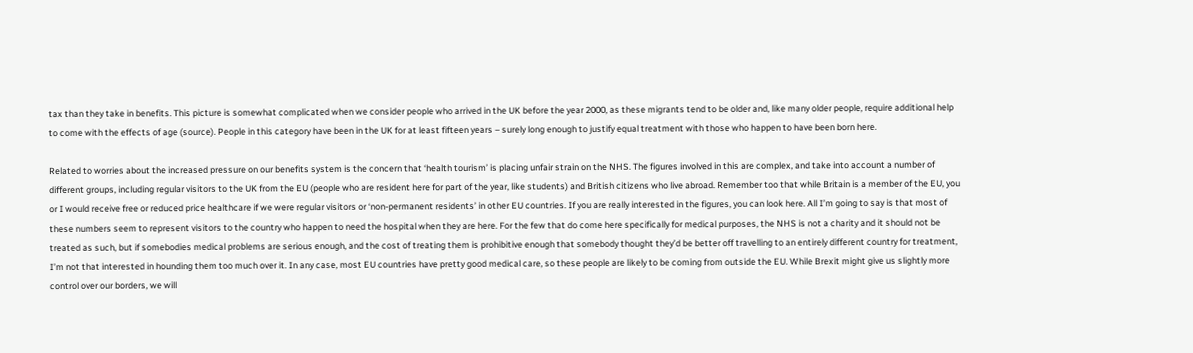tax than they take in benefits. This picture is somewhat complicated when we consider people who arrived in the UK before the year 2000, as these migrants tend to be older and, like many older people, require additional help to come with the effects of age (source). People in this category have been in the UK for at least fifteen years – surely long enough to justify equal treatment with those who happen to have been born here.

Related to worries about the increased pressure on our benefits system is the concern that ‘health tourism’ is placing unfair strain on the NHS. The figures involved in this are complex, and take into account a number of different groups, including regular visitors to the UK from the EU (people who are resident here for part of the year, like students) and British citizens who live abroad. Remember too that while Britain is a member of the EU, you or I would receive free or reduced price healthcare if we were regular visitors or ‘non-permanent residents’ in other EU countries. If you are really interested in the figures, you can look here. All I’m going to say is that most of these numbers seem to represent visitors to the country who happen to need the hospital when they are here. For the few that do come here specifically for medical purposes, the NHS is not a charity and it should not be treated as such, but if somebodies medical problems are serious enough, and the cost of treating them is prohibitive enough that somebody thought they’d be better off travelling to an entirely different country for treatment, I’m not that interested in hounding them too much over it. In any case, most EU countries have pretty good medical care, so these people are likely to be coming from outside the EU. While Brexit might give us slightly more control over our borders, we will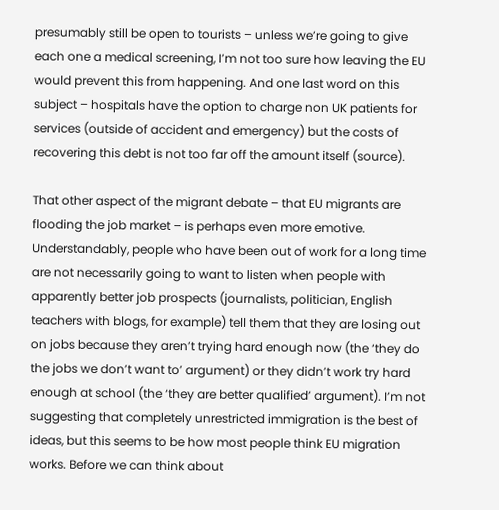presumably still be open to tourists – unless we’re going to give each one a medical screening, I’m not too sure how leaving the EU would prevent this from happening. And one last word on this subject – hospitals have the option to charge non UK patients for services (outside of accident and emergency) but the costs of recovering this debt is not too far off the amount itself (source).

That other aspect of the migrant debate – that EU migrants are flooding the job market – is perhaps even more emotive. Understandably, people who have been out of work for a long time are not necessarily going to want to listen when people with apparently better job prospects (journalists, politician, English teachers with blogs, for example) tell them that they are losing out on jobs because they aren’t trying hard enough now (the ‘they do the jobs we don’t want to’ argument) or they didn’t work try hard enough at school (the ‘they are better qualified’ argument). I’m not suggesting that completely unrestricted immigration is the best of ideas, but this seems to be how most people think EU migration works. Before we can think about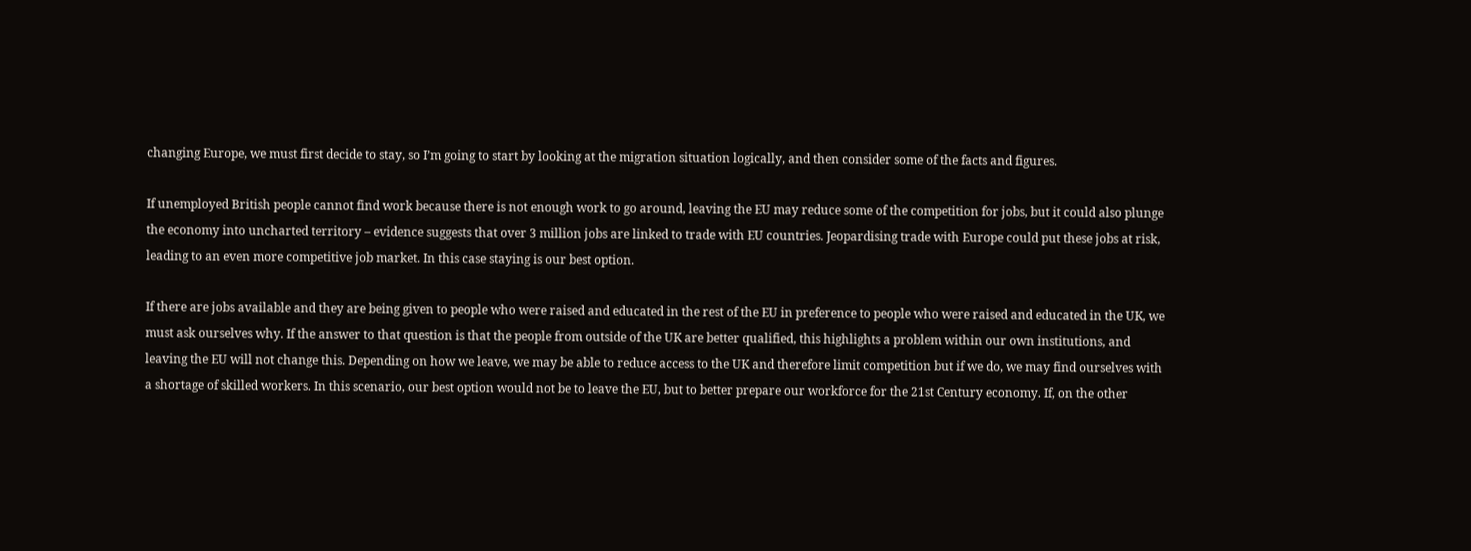changing Europe, we must first decide to stay, so I’m going to start by looking at the migration situation logically, and then consider some of the facts and figures.

If unemployed British people cannot find work because there is not enough work to go around, leaving the EU may reduce some of the competition for jobs, but it could also plunge the economy into uncharted territory – evidence suggests that over 3 million jobs are linked to trade with EU countries. Jeopardising trade with Europe could put these jobs at risk, leading to an even more competitive job market. In this case staying is our best option.

If there are jobs available and they are being given to people who were raised and educated in the rest of the EU in preference to people who were raised and educated in the UK, we must ask ourselves why. If the answer to that question is that the people from outside of the UK are better qualified, this highlights a problem within our own institutions, and leaving the EU will not change this. Depending on how we leave, we may be able to reduce access to the UK and therefore limit competition but if we do, we may find ourselves with a shortage of skilled workers. In this scenario, our best option would not be to leave the EU, but to better prepare our workforce for the 21st Century economy. If, on the other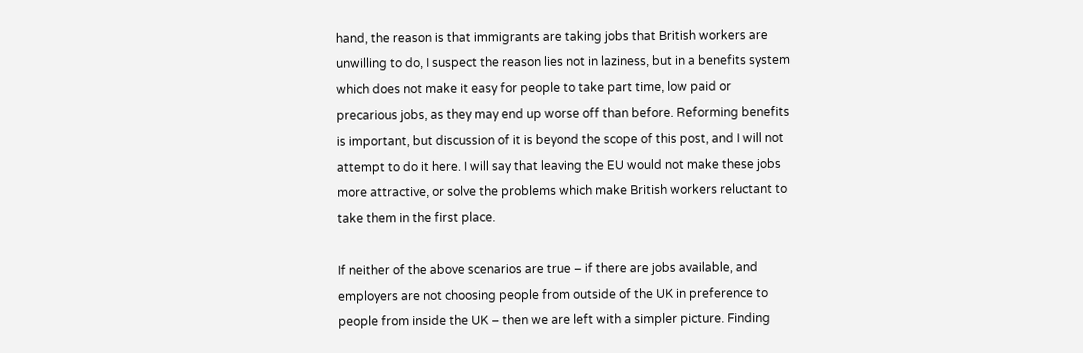hand, the reason is that immigrants are taking jobs that British workers are unwilling to do, I suspect the reason lies not in laziness, but in a benefits system which does not make it easy for people to take part time, low paid or precarious jobs, as they may end up worse off than before. Reforming benefits is important, but discussion of it is beyond the scope of this post, and I will not attempt to do it here. I will say that leaving the EU would not make these jobs more attractive, or solve the problems which make British workers reluctant to take them in the first place.

If neither of the above scenarios are true – if there are jobs available, and employers are not choosing people from outside of the UK in preference to people from inside the UK – then we are left with a simpler picture. Finding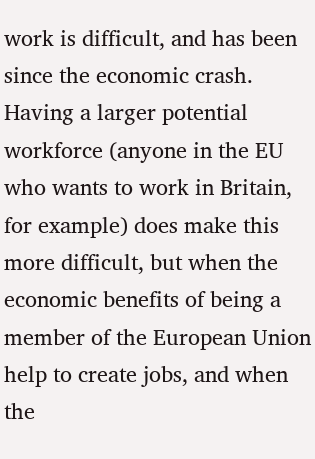work is difficult, and has been since the economic crash. Having a larger potential workforce (anyone in the EU who wants to work in Britain, for example) does make this more difficult, but when the economic benefits of being a member of the European Union help to create jobs, and when the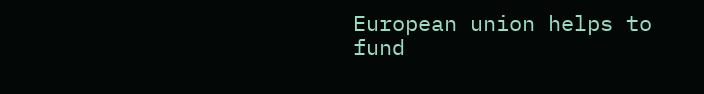European union helps to fund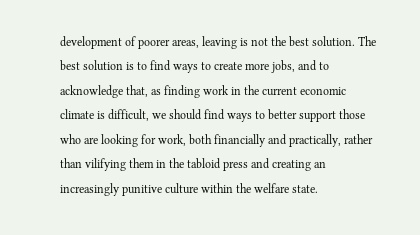development of poorer areas, leaving is not the best solution. The best solution is to find ways to create more jobs, and to acknowledge that, as finding work in the current economic climate is difficult, we should find ways to better support those who are looking for work, both financially and practically, rather than vilifying them in the tabloid press and creating an increasingly punitive culture within the welfare state.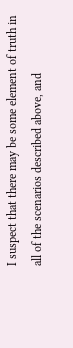I suspect that there may be some element of truth in all of the scenarios described above, and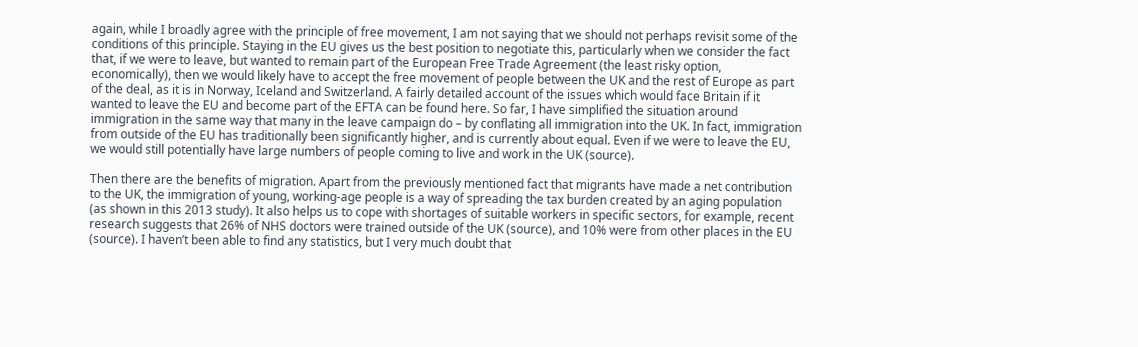again, while I broadly agree with the principle of free movement, I am not saying that we should not perhaps revisit some of the conditions of this principle. Staying in the EU gives us the best position to negotiate this, particularly when we consider the fact that, if we were to leave, but wanted to remain part of the European Free Trade Agreement (the least risky option, economically), then we would likely have to accept the free movement of people between the UK and the rest of Europe as part of the deal, as it is in Norway, Iceland and Switzerland. A fairly detailed account of the issues which would face Britain if it wanted to leave the EU and become part of the EFTA can be found here. So far, I have simplified the situation around immigration in the same way that many in the leave campaign do – by conflating all immigration into the UK. In fact, immigration from outside of the EU has traditionally been significantly higher, and is currently about equal. Even if we were to leave the EU, we would still potentially have large numbers of people coming to live and work in the UK (source).

Then there are the benefits of migration. Apart from the previously mentioned fact that migrants have made a net contribution to the UK, the immigration of young, working-age people is a way of spreading the tax burden created by an aging population (as shown in this 2013 study). It also helps us to cope with shortages of suitable workers in specific sectors, for example, recent research suggests that 26% of NHS doctors were trained outside of the UK (source), and 10% were from other places in the EU (source). I haven’t been able to find any statistics, but I very much doubt that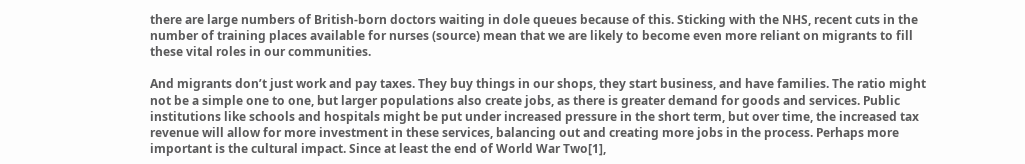there are large numbers of British-born doctors waiting in dole queues because of this. Sticking with the NHS, recent cuts in the number of training places available for nurses (source) mean that we are likely to become even more reliant on migrants to fill these vital roles in our communities.

And migrants don’t just work and pay taxes. They buy things in our shops, they start business, and have families. The ratio might not be a simple one to one, but larger populations also create jobs, as there is greater demand for goods and services. Public institutions like schools and hospitals might be put under increased pressure in the short term, but over time, the increased tax revenue will allow for more investment in these services, balancing out and creating more jobs in the process. Perhaps more important is the cultural impact. Since at least the end of World War Two[1],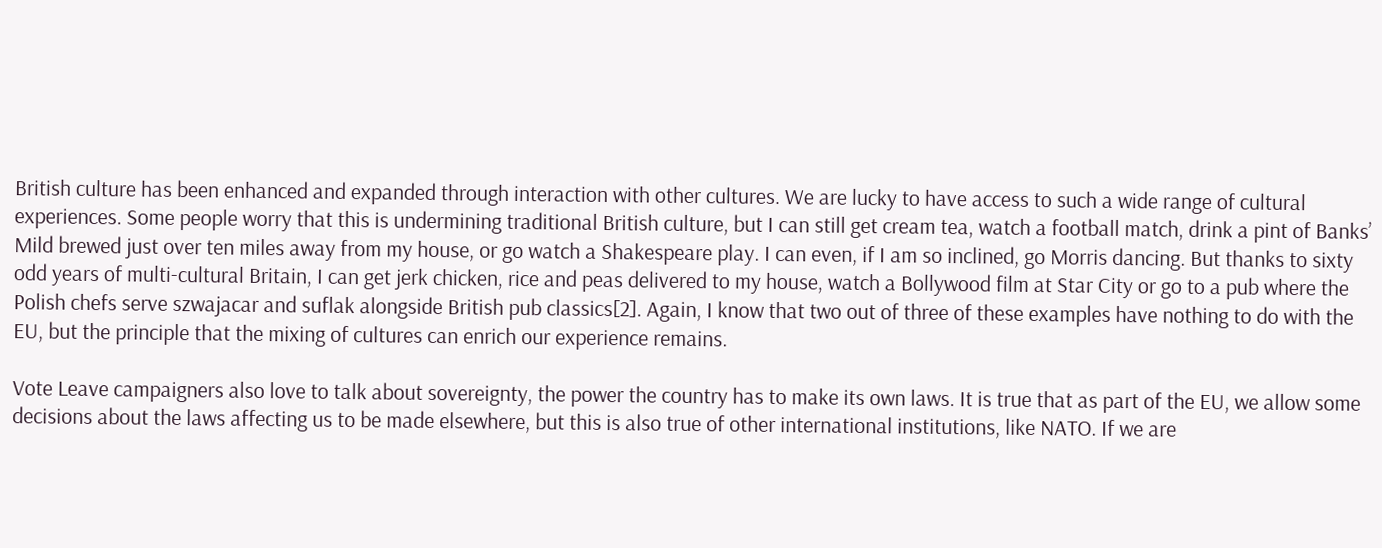British culture has been enhanced and expanded through interaction with other cultures. We are lucky to have access to such a wide range of cultural experiences. Some people worry that this is undermining traditional British culture, but I can still get cream tea, watch a football match, drink a pint of Banks’ Mild brewed just over ten miles away from my house, or go watch a Shakespeare play. I can even, if I am so inclined, go Morris dancing. But thanks to sixty odd years of multi-cultural Britain, I can get jerk chicken, rice and peas delivered to my house, watch a Bollywood film at Star City or go to a pub where the Polish chefs serve szwajacar and suflak alongside British pub classics[2]. Again, I know that two out of three of these examples have nothing to do with the EU, but the principle that the mixing of cultures can enrich our experience remains.

Vote Leave campaigners also love to talk about sovereignty, the power the country has to make its own laws. It is true that as part of the EU, we allow some decisions about the laws affecting us to be made elsewhere, but this is also true of other international institutions, like NATO. If we are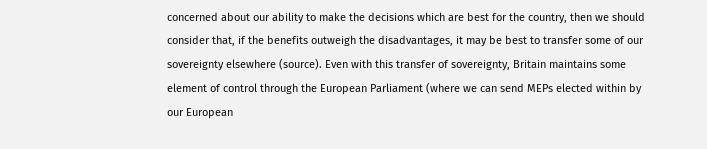concerned about our ability to make the decisions which are best for the country, then we should consider that, if the benefits outweigh the disadvantages, it may be best to transfer some of our sovereignty elsewhere (source). Even with this transfer of sovereignty, Britain maintains some element of control through the European Parliament (where we can send MEPs elected within by our European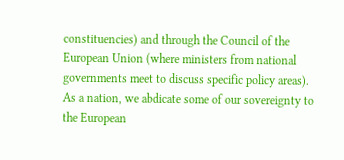constituencies) and through the Council of the European Union (where ministers from national governments meet to discuss specific policy areas). As a nation, we abdicate some of our sovereignty to the European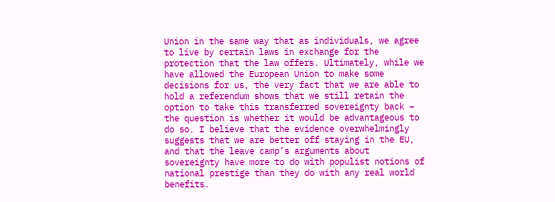Union in the same way that as individuals, we agree to live by certain laws in exchange for the protection that the law offers. Ultimately, while we have allowed the European Union to make some decisions for us, the very fact that we are able to hold a referendum shows that we still retain the option to take this transferred sovereignty back – the question is whether it would be advantageous to do so. I believe that the evidence overwhelmingly suggests that we are better off staying in the EU, and that the leave camp’s arguments about sovereignty have more to do with populist notions of national prestige than they do with any real world benefits.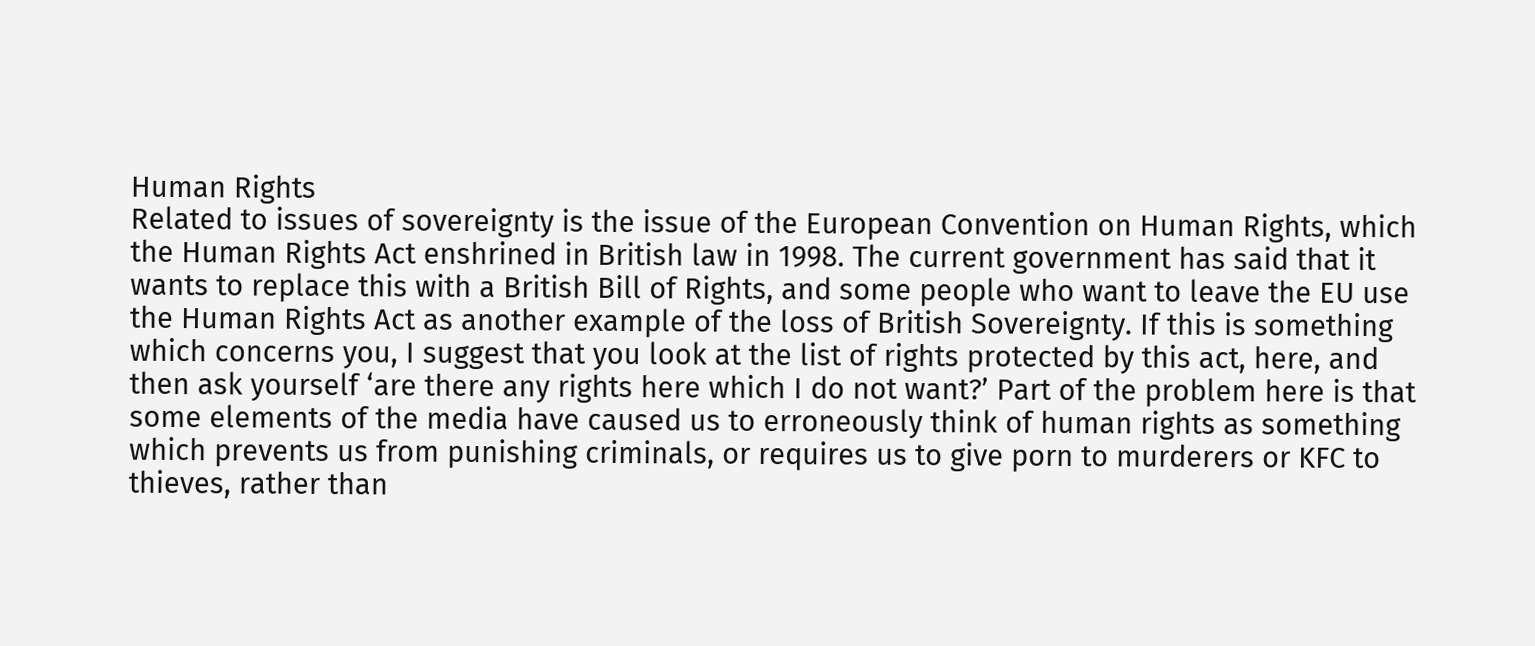Human Rights
Related to issues of sovereignty is the issue of the European Convention on Human Rights, which the Human Rights Act enshrined in British law in 1998. The current government has said that it wants to replace this with a British Bill of Rights, and some people who want to leave the EU use the Human Rights Act as another example of the loss of British Sovereignty. If this is something which concerns you, I suggest that you look at the list of rights protected by this act, here, and then ask yourself ‘are there any rights here which I do not want?’ Part of the problem here is that some elements of the media have caused us to erroneously think of human rights as something which prevents us from punishing criminals, or requires us to give porn to murderers or KFC to thieves, rather than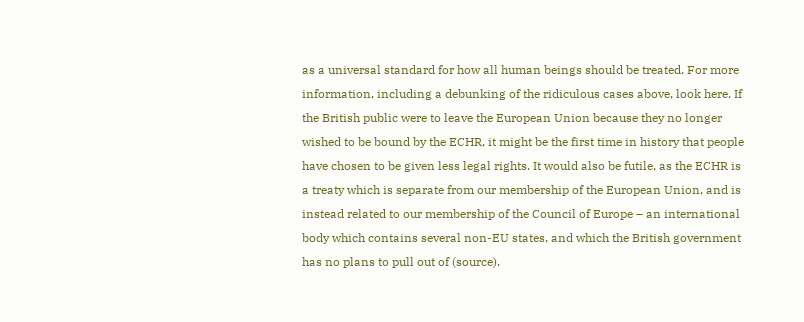as a universal standard for how all human beings should be treated. For more information, including a debunking of the ridiculous cases above, look here. If the British public were to leave the European Union because they no longer wished to be bound by the ECHR, it might be the first time in history that people have chosen to be given less legal rights. It would also be futile, as the ECHR is a treaty which is separate from our membership of the European Union, and is instead related to our membership of the Council of Europe – an international body which contains several non-EU states, and which the British government has no plans to pull out of (source).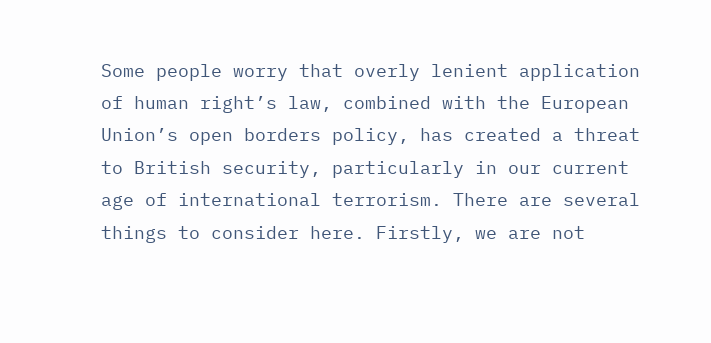Some people worry that overly lenient application of human right’s law, combined with the European Union’s open borders policy, has created a threat to British security, particularly in our current age of international terrorism. There are several things to consider here. Firstly, we are not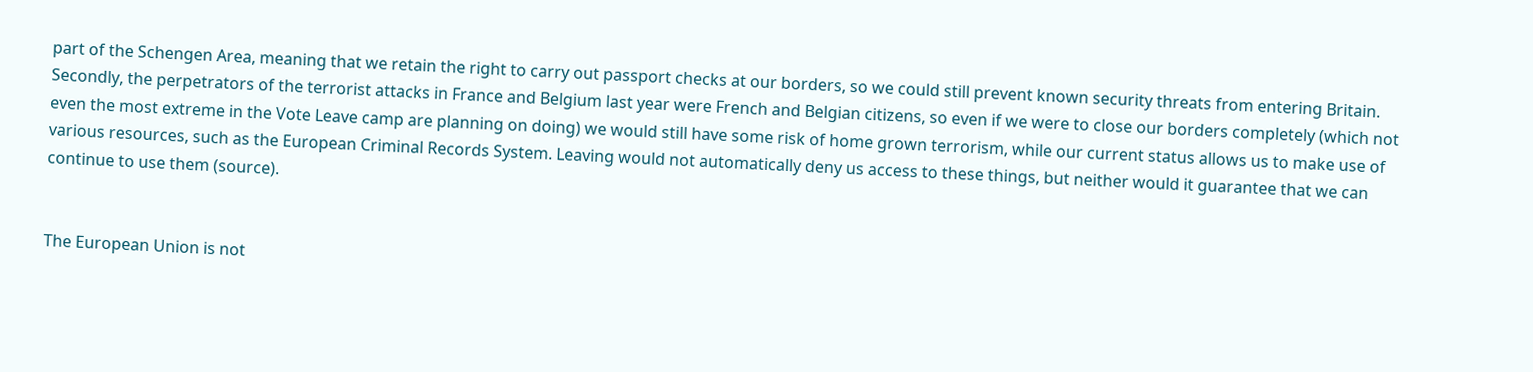part of the Schengen Area, meaning that we retain the right to carry out passport checks at our borders, so we could still prevent known security threats from entering Britain. Secondly, the perpetrators of the terrorist attacks in France and Belgium last year were French and Belgian citizens, so even if we were to close our borders completely (which not even the most extreme in the Vote Leave camp are planning on doing) we would still have some risk of home grown terrorism, while our current status allows us to make use of various resources, such as the European Criminal Records System. Leaving would not automatically deny us access to these things, but neither would it guarantee that we can continue to use them (source).


The European Union is not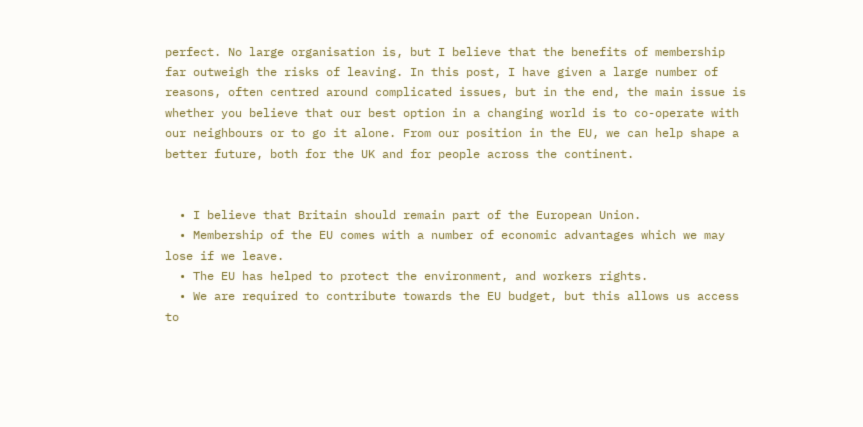perfect. No large organisation is, but I believe that the benefits of membership far outweigh the risks of leaving. In this post, I have given a large number of reasons, often centred around complicated issues, but in the end, the main issue is whether you believe that our best option in a changing world is to co-operate with our neighbours or to go it alone. From our position in the EU, we can help shape a better future, both for the UK and for people across the continent.


  • I believe that Britain should remain part of the European Union.
  • Membership of the EU comes with a number of economic advantages which we may lose if we leave.
  • The EU has helped to protect the environment, and workers rights.
  • We are required to contribute towards the EU budget, but this allows us access to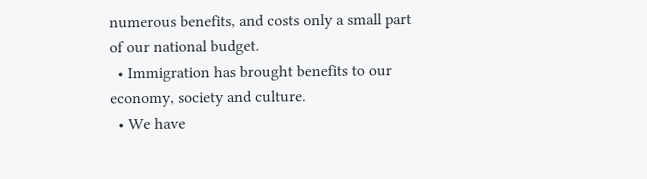numerous benefits, and costs only a small part of our national budget.
  • Immigration has brought benefits to our economy, society and culture.
  • We have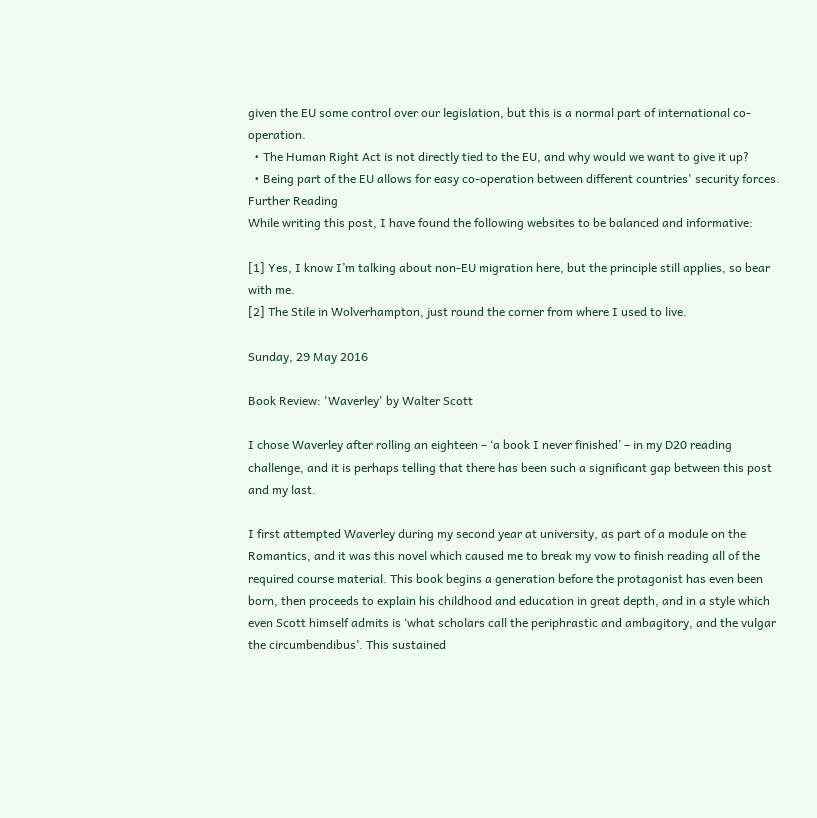given the EU some control over our legislation, but this is a normal part of international co-operation.
  • The Human Right Act is not directly tied to the EU, and why would we want to give it up?
  • Being part of the EU allows for easy co-operation between different countries' security forces.
Further Reading
While writing this post, I have found the following websites to be balanced and informative:

[1] Yes, I know I’m talking about non-EU migration here, but the principle still applies, so bear with me.
[2] The Stile in Wolverhampton, just round the corner from where I used to live.

Sunday, 29 May 2016

Book Review: 'Waverley' by Walter Scott

I chose Waverley after rolling an eighteen – ‘a book I never finished’ – in my D20 reading challenge, and it is perhaps telling that there has been such a significant gap between this post and my last.

I first attempted Waverley during my second year at university, as part of a module on the Romantics, and it was this novel which caused me to break my vow to finish reading all of the required course material. This book begins a generation before the protagonist has even been born, then proceeds to explain his childhood and education in great depth, and in a style which even Scott himself admits is ‘what scholars call the periphrastic and ambagitory, and the vulgar the circumbendibus’. This sustained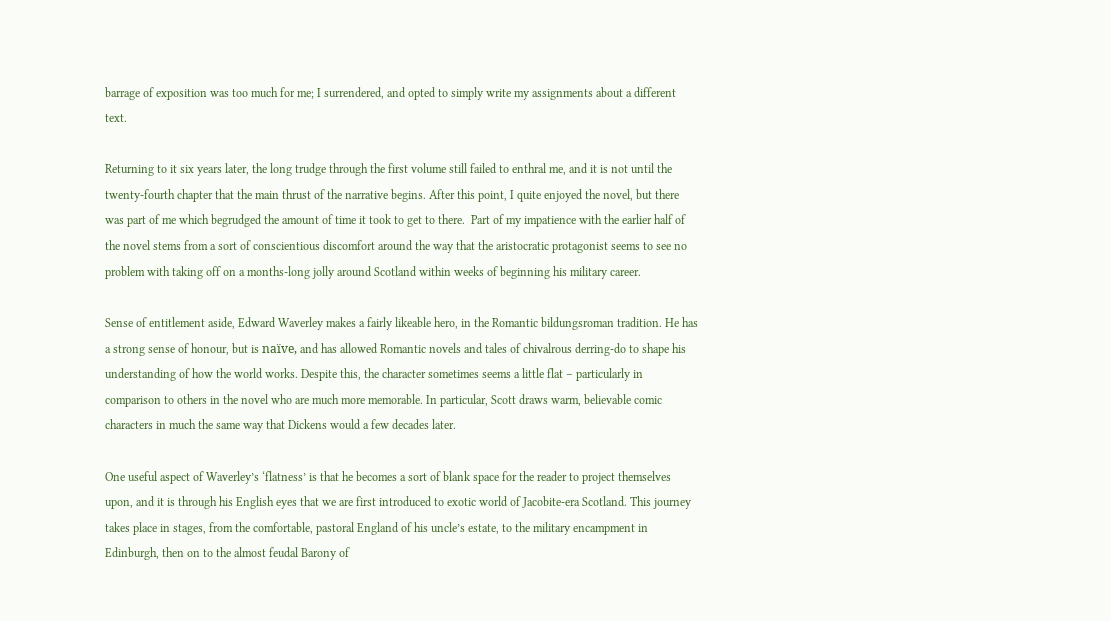barrage of exposition was too much for me; I surrendered, and opted to simply write my assignments about a different text.

Returning to it six years later, the long trudge through the first volume still failed to enthral me, and it is not until the twenty-fourth chapter that the main thrust of the narrative begins. After this point, I quite enjoyed the novel, but there was part of me which begrudged the amount of time it took to get to there.  Part of my impatience with the earlier half of the novel stems from a sort of conscientious discomfort around the way that the aristocratic protagonist seems to see no problem with taking off on a months-long jolly around Scotland within weeks of beginning his military career.

Sense of entitlement aside, Edward Waverley makes a fairly likeable hero, in the Romantic bildungsroman tradition. He has a strong sense of honour, but is naïve, and has allowed Romantic novels and tales of chivalrous derring-do to shape his understanding of how the world works. Despite this, the character sometimes seems a little flat – particularly in comparison to others in the novel who are much more memorable. In particular, Scott draws warm, believable comic characters in much the same way that Dickens would a few decades later.

One useful aspect of Waverley’s ‘flatness’ is that he becomes a sort of blank space for the reader to project themselves upon, and it is through his English eyes that we are first introduced to exotic world of Jacobite-era Scotland. This journey takes place in stages, from the comfortable, pastoral England of his uncle’s estate, to the military encampment in Edinburgh, then on to the almost feudal Barony of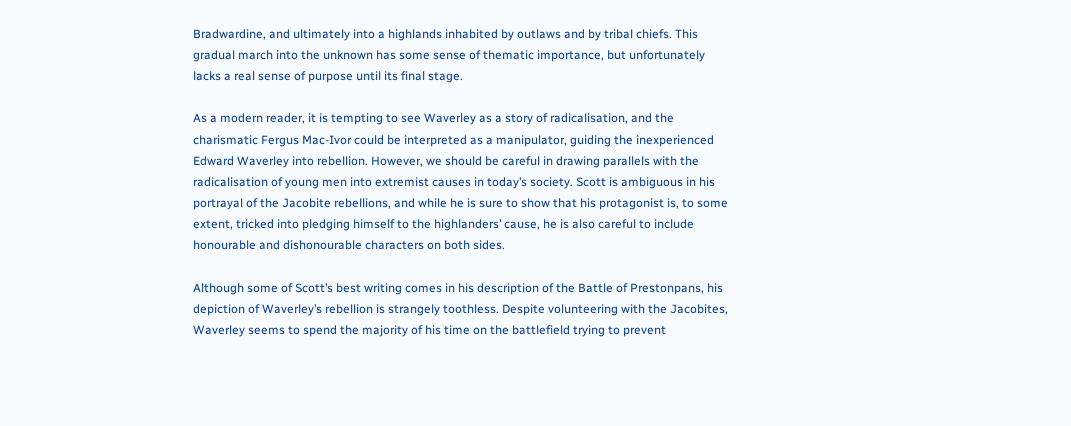Bradwardine, and ultimately into a highlands inhabited by outlaws and by tribal chiefs. This gradual march into the unknown has some sense of thematic importance, but unfortunately lacks a real sense of purpose until its final stage.

As a modern reader, it is tempting to see Waverley as a story of radicalisation, and the charismatic Fergus Mac-Ivor could be interpreted as a manipulator, guiding the inexperienced Edward Waverley into rebellion. However, we should be careful in drawing parallels with the radicalisation of young men into extremist causes in today’s society. Scott is ambiguous in his portrayal of the Jacobite rebellions, and while he is sure to show that his protagonist is, to some extent, tricked into pledging himself to the highlanders’ cause, he is also careful to include honourable and dishonourable characters on both sides.

Although some of Scott’s best writing comes in his description of the Battle of Prestonpans, his depiction of Waverley’s rebellion is strangely toothless. Despite volunteering with the Jacobites, Waverley seems to spend the majority of his time on the battlefield trying to prevent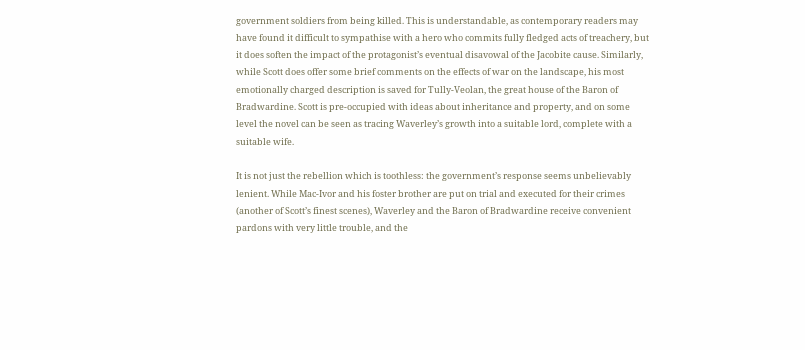government soldiers from being killed. This is understandable, as contemporary readers may have found it difficult to sympathise with a hero who commits fully fledged acts of treachery, but it does soften the impact of the protagonist’s eventual disavowal of the Jacobite cause. Similarly, while Scott does offer some brief comments on the effects of war on the landscape, his most emotionally charged description is saved for Tully-Veolan, the great house of the Baron of Bradwardine. Scott is pre-occupied with ideas about inheritance and property, and on some level the novel can be seen as tracing Waverley’s growth into a suitable lord, complete with a suitable wife.

It is not just the rebellion which is toothless: the government’s response seems unbelievably lenient. While Mac-Ivor and his foster brother are put on trial and executed for their crimes (another of Scott’s finest scenes), Waverley and the Baron of Bradwardine receive convenient pardons with very little trouble, and the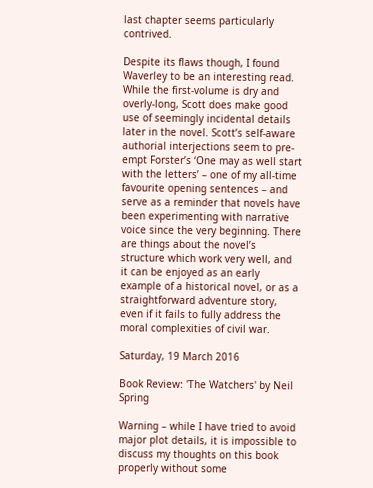last chapter seems particularly contrived.

Despite its flaws though, I found Waverley to be an interesting read. While the first-volume is dry and overly-long, Scott does make good use of seemingly incidental details later in the novel. Scott’s self-aware authorial interjections seem to pre-empt Forster’s ‘One may as well start with the letters’ – one of my all-time favourite opening sentences – and serve as a reminder that novels have been experimenting with narrative voice since the very beginning. There are things about the novel’s structure which work very well, and it can be enjoyed as an early example of a historical novel, or as a straightforward adventure story, even if it fails to fully address the moral complexities of civil war.

Saturday, 19 March 2016

Book Review: 'The Watchers' by Neil Spring

Warning – while I have tried to avoid major plot details, it is impossible to discuss my thoughts on this book properly without some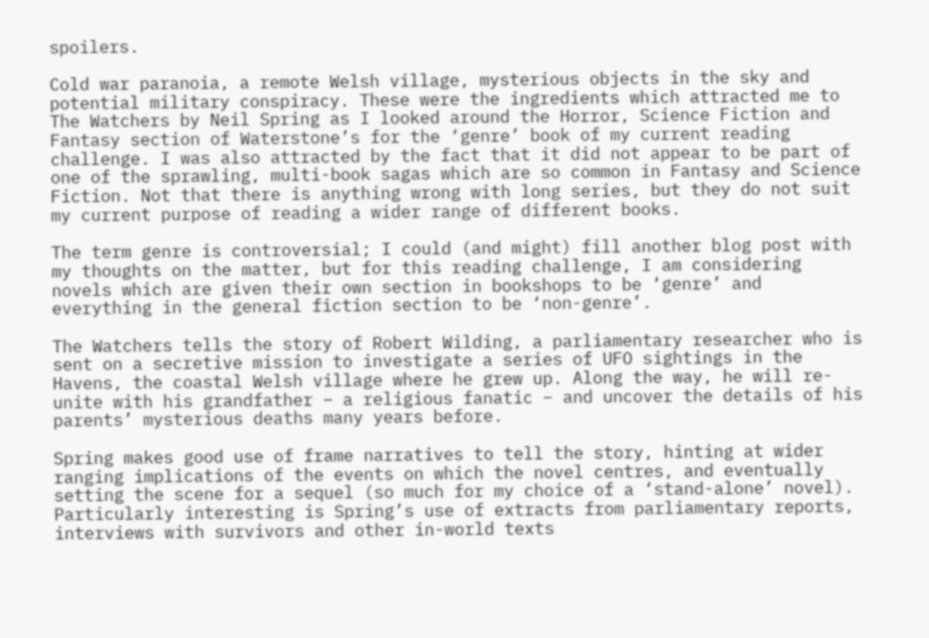spoilers.

Cold war paranoia, a remote Welsh village, mysterious objects in the sky and potential military conspiracy. These were the ingredients which attracted me to The Watchers by Neil Spring as I looked around the Horror, Science Fiction and Fantasy section of Waterstone’s for the ‘genre’ book of my current reading challenge. I was also attracted by the fact that it did not appear to be part of one of the sprawling, multi-book sagas which are so common in Fantasy and Science Fiction. Not that there is anything wrong with long series, but they do not suit my current purpose of reading a wider range of different books.

The term genre is controversial; I could (and might) fill another blog post with my thoughts on the matter, but for this reading challenge, I am considering novels which are given their own section in bookshops to be ‘genre’ and everything in the general fiction section to be ‘non-genre’.

The Watchers tells the story of Robert Wilding, a parliamentary researcher who is sent on a secretive mission to investigate a series of UFO sightings in the Havens, the coastal Welsh village where he grew up. Along the way, he will re-unite with his grandfather – a religious fanatic – and uncover the details of his parents’ mysterious deaths many years before.

Spring makes good use of frame narratives to tell the story, hinting at wider ranging implications of the events on which the novel centres, and eventually setting the scene for a sequel (so much for my choice of a ‘stand-alone’ novel). Particularly interesting is Spring’s use of extracts from parliamentary reports, interviews with survivors and other in-world texts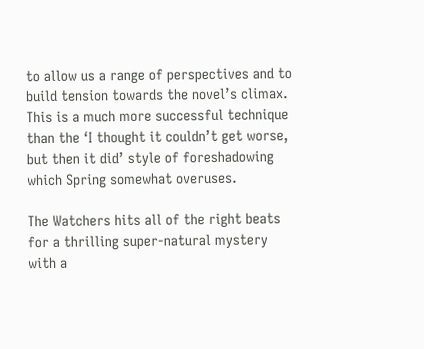to allow us a range of perspectives and to build tension towards the novel’s climax. This is a much more successful technique than the ‘I thought it couldn’t get worse, but then it did’ style of foreshadowing which Spring somewhat overuses.

The Watchers hits all of the right beats for a thrilling super-natural mystery with a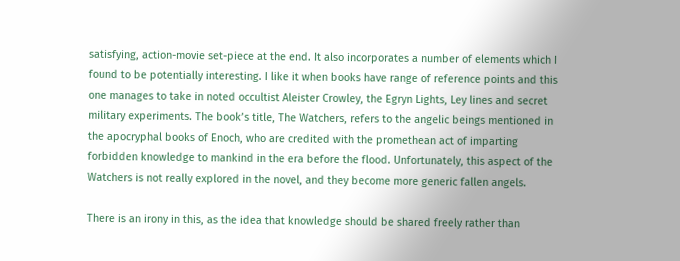satisfying, action-movie set-piece at the end. It also incorporates a number of elements which I found to be potentially interesting. I like it when books have range of reference points and this one manages to take in noted occultist Aleister Crowley, the Egryn Lights, Ley lines and secret military experiments. The book’s title, The Watchers, refers to the angelic beings mentioned in the apocryphal books of Enoch, who are credited with the promethean act of imparting forbidden knowledge to mankind in the era before the flood. Unfortunately, this aspect of the Watchers is not really explored in the novel, and they become more generic fallen angels.

There is an irony in this, as the idea that knowledge should be shared freely rather than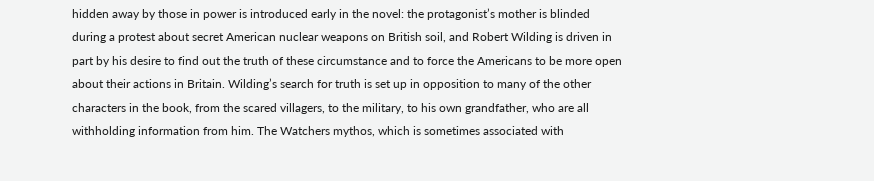hidden away by those in power is introduced early in the novel: the protagonist’s mother is blinded during a protest about secret American nuclear weapons on British soil, and Robert Wilding is driven in part by his desire to find out the truth of these circumstance and to force the Americans to be more open about their actions in Britain. Wilding’s search for truth is set up in opposition to many of the other characters in the book, from the scared villagers, to the military, to his own grandfather, who are all withholding information from him. The Watchers mythos, which is sometimes associated with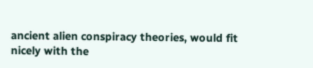ancient alien conspiracy theories, would fit nicely with the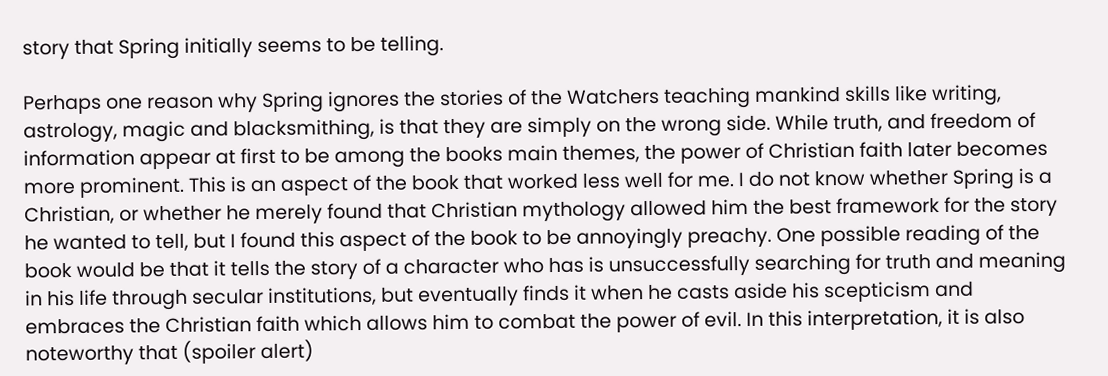story that Spring initially seems to be telling.

Perhaps one reason why Spring ignores the stories of the Watchers teaching mankind skills like writing, astrology, magic and blacksmithing, is that they are simply on the wrong side. While truth, and freedom of information appear at first to be among the books main themes, the power of Christian faith later becomes more prominent. This is an aspect of the book that worked less well for me. I do not know whether Spring is a Christian, or whether he merely found that Christian mythology allowed him the best framework for the story he wanted to tell, but I found this aspect of the book to be annoyingly preachy. One possible reading of the book would be that it tells the story of a character who has is unsuccessfully searching for truth and meaning in his life through secular institutions, but eventually finds it when he casts aside his scepticism and embraces the Christian faith which allows him to combat the power of evil. In this interpretation, it is also noteworthy that (spoiler alert)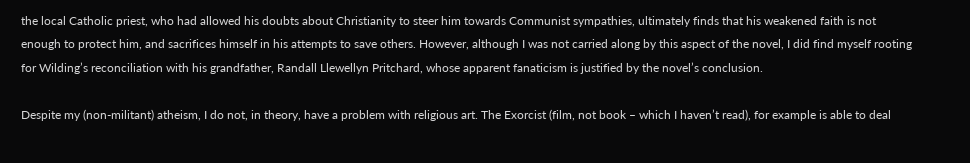the local Catholic priest, who had allowed his doubts about Christianity to steer him towards Communist sympathies, ultimately finds that his weakened faith is not enough to protect him, and sacrifices himself in his attempts to save others. However, although I was not carried along by this aspect of the novel, I did find myself rooting for Wilding’s reconciliation with his grandfather, Randall Llewellyn Pritchard, whose apparent fanaticism is justified by the novel’s conclusion.

Despite my (non-militant) atheism, I do not, in theory, have a problem with religious art. The Exorcist (film, not book – which I haven’t read), for example is able to deal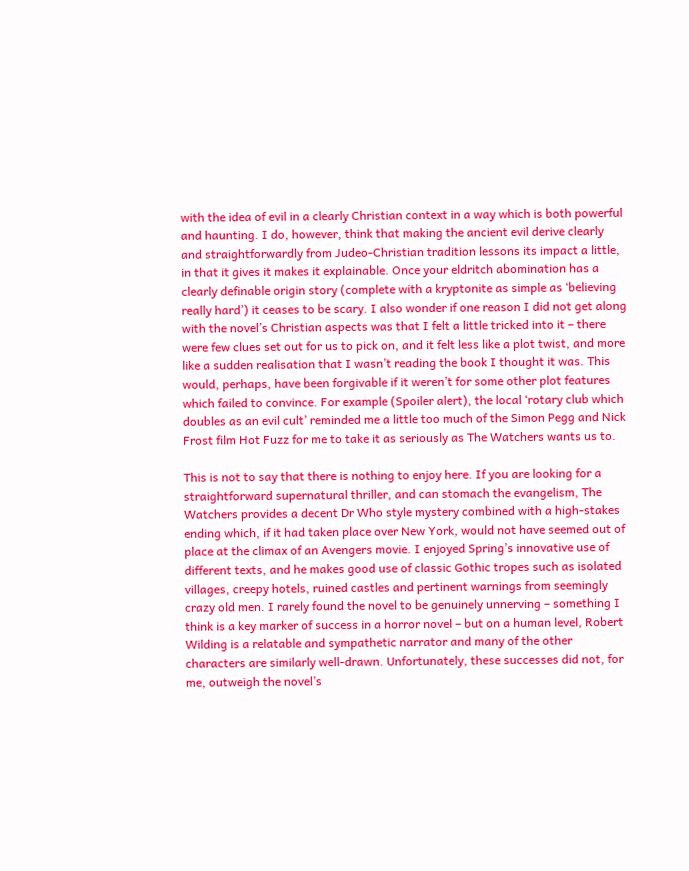with the idea of evil in a clearly Christian context in a way which is both powerful and haunting. I do, however, think that making the ancient evil derive clearly and straightforwardly from Judeo-Christian tradition lessons its impact a little, in that it gives it makes it explainable. Once your eldritch abomination has a clearly definable origin story (complete with a kryptonite as simple as ‘believing really hard’) it ceases to be scary. I also wonder if one reason I did not get along with the novel’s Christian aspects was that I felt a little tricked into it – there were few clues set out for us to pick on, and it felt less like a plot twist, and more like a sudden realisation that I wasn’t reading the book I thought it was. This would, perhaps, have been forgivable if it weren’t for some other plot features which failed to convince. For example (Spoiler alert), the local ‘rotary club which doubles as an evil cult’ reminded me a little too much of the Simon Pegg and Nick Frost film Hot Fuzz for me to take it as seriously as The Watchers wants us to.

This is not to say that there is nothing to enjoy here. If you are looking for a straightforward supernatural thriller, and can stomach the evangelism, The Watchers provides a decent Dr Who style mystery combined with a high-stakes ending which, if it had taken place over New York, would not have seemed out of place at the climax of an Avengers movie. I enjoyed Spring’s innovative use of different texts, and he makes good use of classic Gothic tropes such as isolated villages, creepy hotels, ruined castles and pertinent warnings from seemingly crazy old men. I rarely found the novel to be genuinely unnerving – something I think is a key marker of success in a horror novel – but on a human level, Robert Wilding is a relatable and sympathetic narrator and many of the other characters are similarly well-drawn. Unfortunately, these successes did not, for me, outweigh the novel’s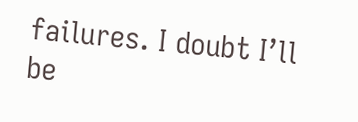failures. I doubt I’ll be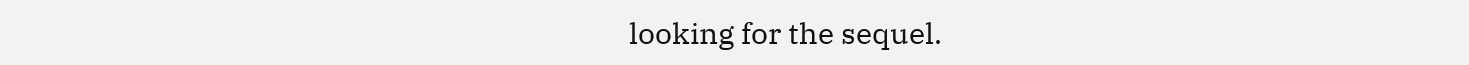looking for the sequel.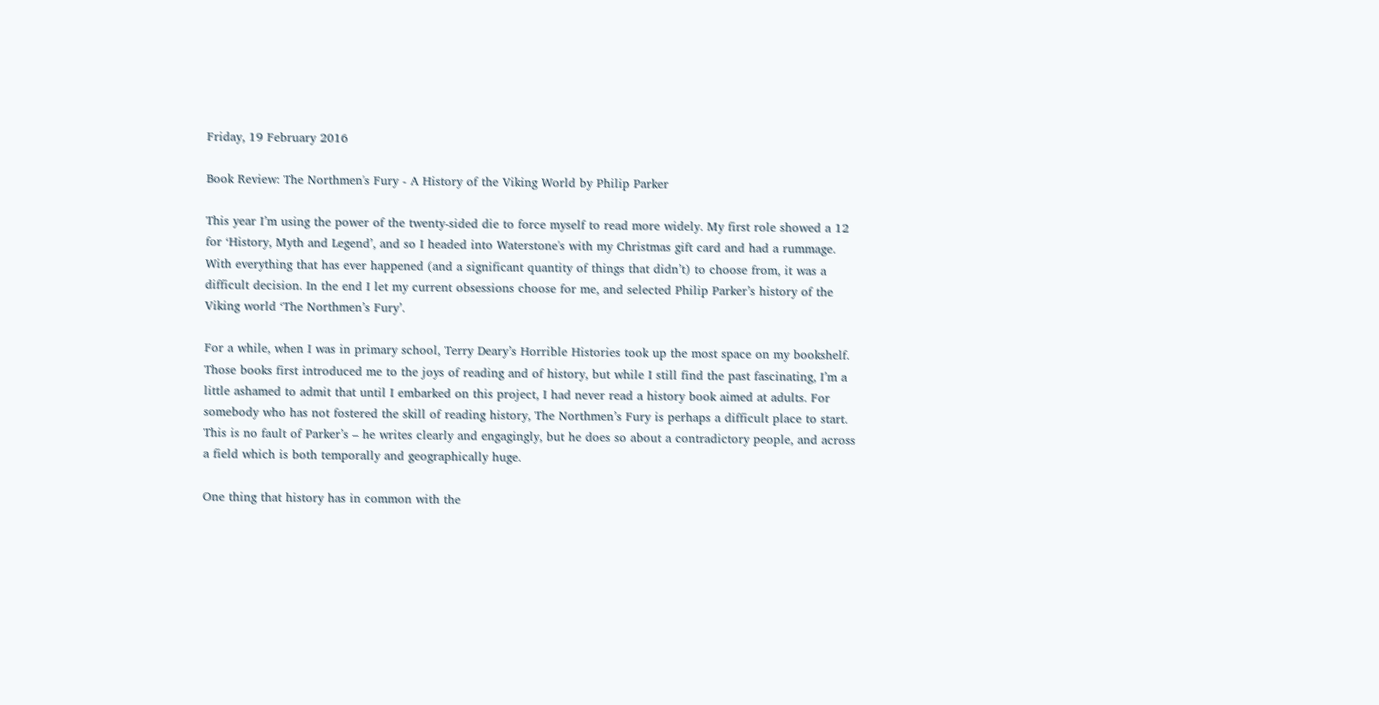Friday, 19 February 2016

Book Review: The Northmen's Fury - A History of the Viking World by Philip Parker

This year I’m using the power of the twenty-sided die to force myself to read more widely. My first role showed a 12 for ‘History, Myth and Legend’, and so I headed into Waterstone's with my Christmas gift card and had a rummage. With everything that has ever happened (and a significant quantity of things that didn’t) to choose from, it was a difficult decision. In the end I let my current obsessions choose for me, and selected Philip Parker’s history of the Viking world ‘The Northmen’s Fury’.

For a while, when I was in primary school, Terry Deary’s Horrible Histories took up the most space on my bookshelf. Those books first introduced me to the joys of reading and of history, but while I still find the past fascinating, I’m a little ashamed to admit that until I embarked on this project, I had never read a history book aimed at adults. For somebody who has not fostered the skill of reading history, The Northmen’s Fury is perhaps a difficult place to start. This is no fault of Parker’s – he writes clearly and engagingly, but he does so about a contradictory people, and across a field which is both temporally and geographically huge.

One thing that history has in common with the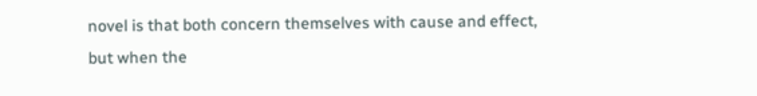novel is that both concern themselves with cause and effect, but when the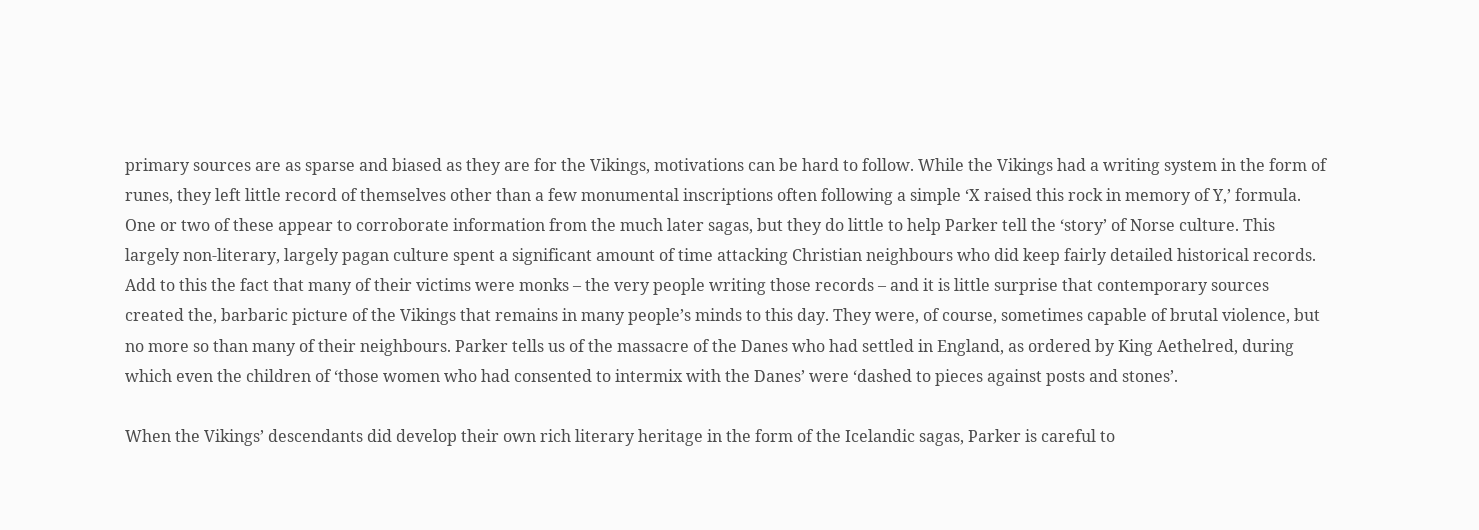primary sources are as sparse and biased as they are for the Vikings, motivations can be hard to follow. While the Vikings had a writing system in the form of runes, they left little record of themselves other than a few monumental inscriptions often following a simple ‘X raised this rock in memory of Y,’ formula. One or two of these appear to corroborate information from the much later sagas, but they do little to help Parker tell the ‘story’ of Norse culture. This largely non-literary, largely pagan culture spent a significant amount of time attacking Christian neighbours who did keep fairly detailed historical records. Add to this the fact that many of their victims were monks – the very people writing those records – and it is little surprise that contemporary sources created the, barbaric picture of the Vikings that remains in many people’s minds to this day. They were, of course, sometimes capable of brutal violence, but no more so than many of their neighbours. Parker tells us of the massacre of the Danes who had settled in England, as ordered by King Aethelred, during which even the children of ‘those women who had consented to intermix with the Danes’ were ‘dashed to pieces against posts and stones’.

When the Vikings’ descendants did develop their own rich literary heritage in the form of the Icelandic sagas, Parker is careful to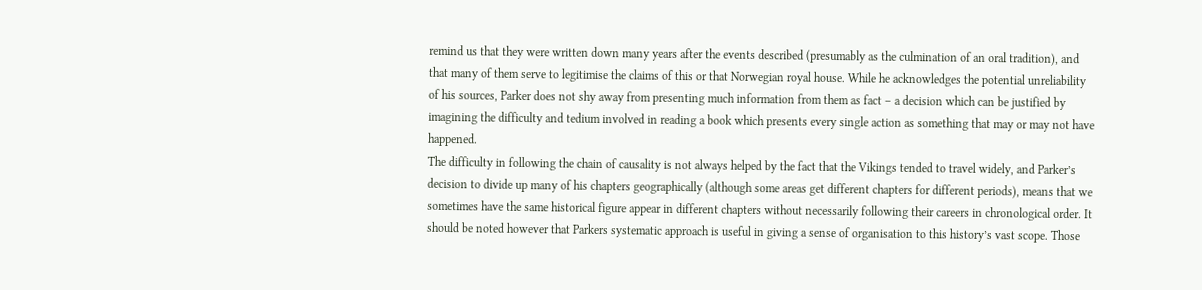remind us that they were written down many years after the events described (presumably as the culmination of an oral tradition), and that many of them serve to legitimise the claims of this or that Norwegian royal house. While he acknowledges the potential unreliability of his sources, Parker does not shy away from presenting much information from them as fact – a decision which can be justified by imagining the difficulty and tedium involved in reading a book which presents every single action as something that may or may not have happened.
The difficulty in following the chain of causality is not always helped by the fact that the Vikings tended to travel widely, and Parker’s decision to divide up many of his chapters geographically (although some areas get different chapters for different periods), means that we sometimes have the same historical figure appear in different chapters without necessarily following their careers in chronological order. It should be noted however that Parkers systematic approach is useful in giving a sense of organisation to this history’s vast scope. Those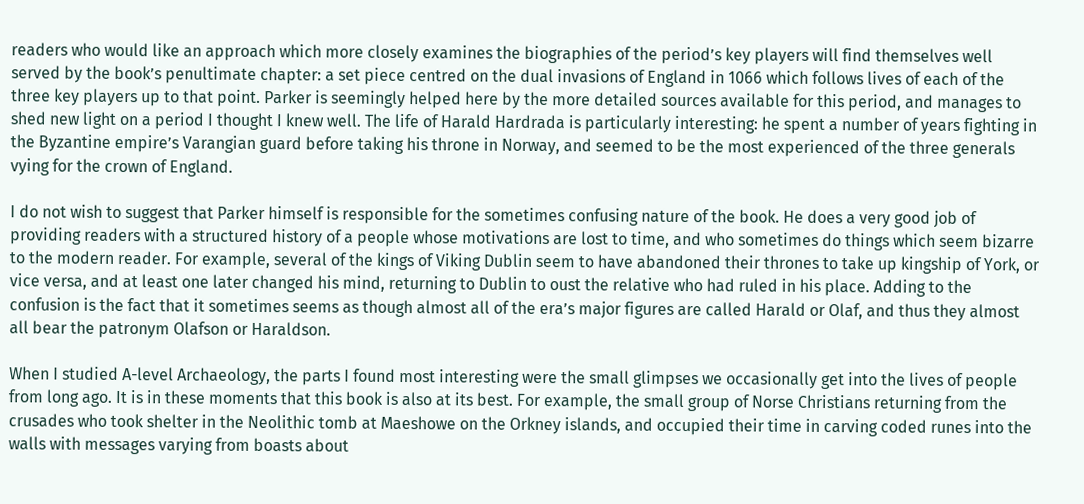readers who would like an approach which more closely examines the biographies of the period’s key players will find themselves well served by the book’s penultimate chapter: a set piece centred on the dual invasions of England in 1066 which follows lives of each of the three key players up to that point. Parker is seemingly helped here by the more detailed sources available for this period, and manages to shed new light on a period I thought I knew well. The life of Harald Hardrada is particularly interesting: he spent a number of years fighting in the Byzantine empire’s Varangian guard before taking his throne in Norway, and seemed to be the most experienced of the three generals vying for the crown of England.

I do not wish to suggest that Parker himself is responsible for the sometimes confusing nature of the book. He does a very good job of providing readers with a structured history of a people whose motivations are lost to time, and who sometimes do things which seem bizarre to the modern reader. For example, several of the kings of Viking Dublin seem to have abandoned their thrones to take up kingship of York, or vice versa, and at least one later changed his mind, returning to Dublin to oust the relative who had ruled in his place. Adding to the confusion is the fact that it sometimes seems as though almost all of the era’s major figures are called Harald or Olaf, and thus they almost all bear the patronym Olafson or Haraldson.

When I studied A-level Archaeology, the parts I found most interesting were the small glimpses we occasionally get into the lives of people from long ago. It is in these moments that this book is also at its best. For example, the small group of Norse Christians returning from the crusades who took shelter in the Neolithic tomb at Maeshowe on the Orkney islands, and occupied their time in carving coded runes into the walls with messages varying from boasts about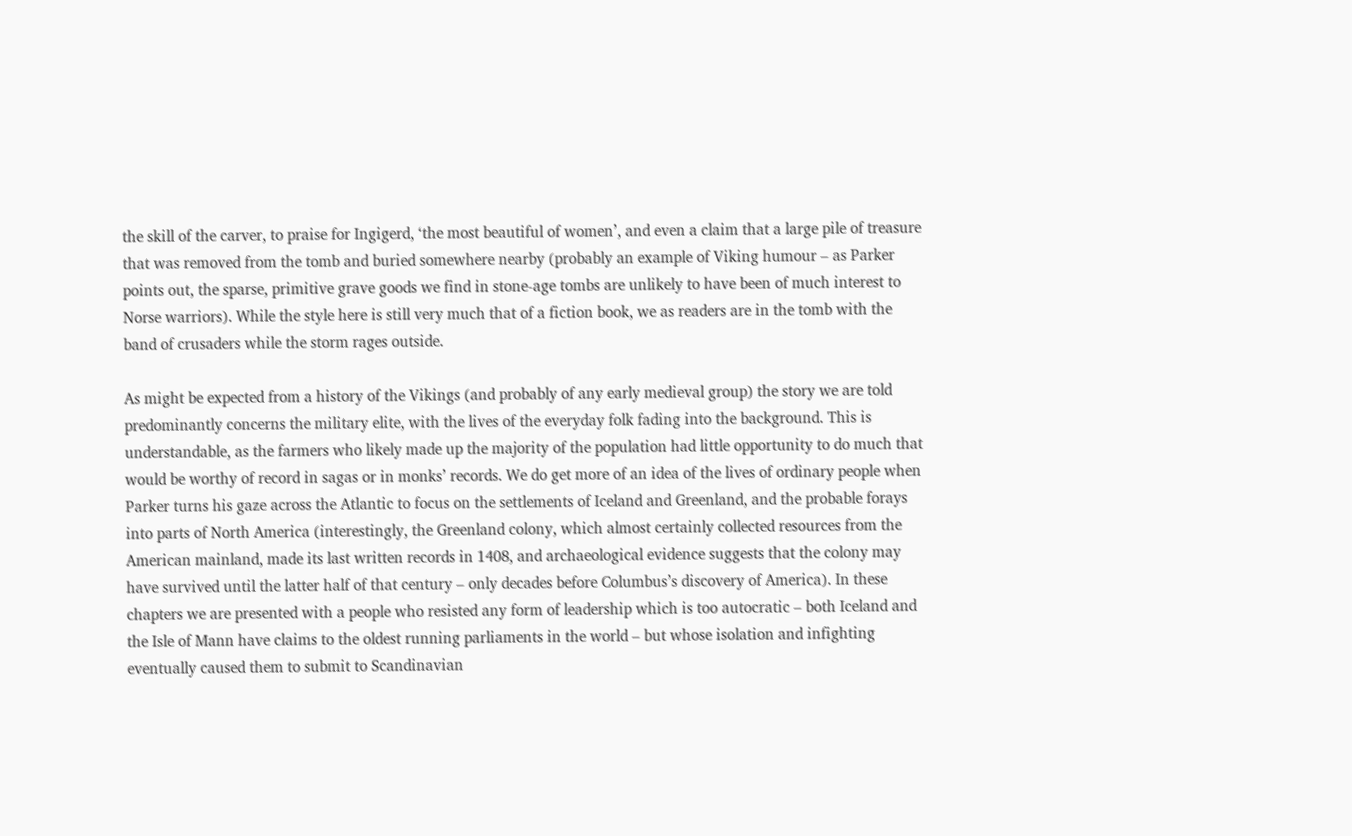the skill of the carver, to praise for Ingigerd, ‘the most beautiful of women’, and even a claim that a large pile of treasure that was removed from the tomb and buried somewhere nearby (probably an example of Viking humour – as Parker points out, the sparse, primitive grave goods we find in stone-age tombs are unlikely to have been of much interest to Norse warriors). While the style here is still very much that of a fiction book, we as readers are in the tomb with the band of crusaders while the storm rages outside.

As might be expected from a history of the Vikings (and probably of any early medieval group) the story we are told predominantly concerns the military elite, with the lives of the everyday folk fading into the background. This is understandable, as the farmers who likely made up the majority of the population had little opportunity to do much that would be worthy of record in sagas or in monks’ records. We do get more of an idea of the lives of ordinary people when Parker turns his gaze across the Atlantic to focus on the settlements of Iceland and Greenland, and the probable forays into parts of North America (interestingly, the Greenland colony, which almost certainly collected resources from the American mainland, made its last written records in 1408, and archaeological evidence suggests that the colony may have survived until the latter half of that century – only decades before Columbus’s discovery of America). In these chapters we are presented with a people who resisted any form of leadership which is too autocratic – both Iceland and the Isle of Mann have claims to the oldest running parliaments in the world – but whose isolation and infighting eventually caused them to submit to Scandinavian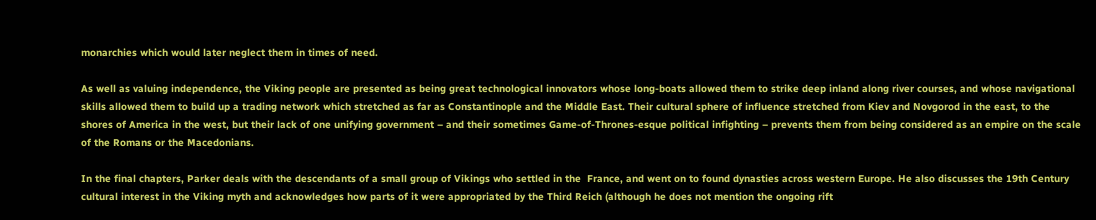monarchies which would later neglect them in times of need.

As well as valuing independence, the Viking people are presented as being great technological innovators whose long-boats allowed them to strike deep inland along river courses, and whose navigational skills allowed them to build up a trading network which stretched as far as Constantinople and the Middle East. Their cultural sphere of influence stretched from Kiev and Novgorod in the east, to the shores of America in the west, but their lack of one unifying government – and their sometimes Game-of-Thrones-esque political infighting – prevents them from being considered as an empire on the scale of the Romans or the Macedonians.

In the final chapters, Parker deals with the descendants of a small group of Vikings who settled in the  France, and went on to found dynasties across western Europe. He also discusses the 19th Century cultural interest in the Viking myth and acknowledges how parts of it were appropriated by the Third Reich (although he does not mention the ongoing rift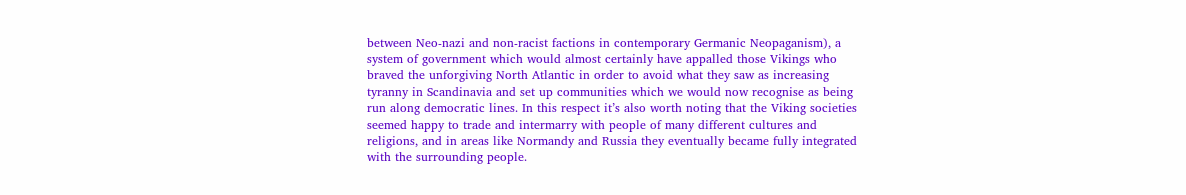between Neo-nazi and non-racist factions in contemporary Germanic Neopaganism), a system of government which would almost certainly have appalled those Vikings who braved the unforgiving North Atlantic in order to avoid what they saw as increasing tyranny in Scandinavia and set up communities which we would now recognise as being run along democratic lines. In this respect it’s also worth noting that the Viking societies seemed happy to trade and intermarry with people of many different cultures and religions, and in areas like Normandy and Russia they eventually became fully integrated with the surrounding people.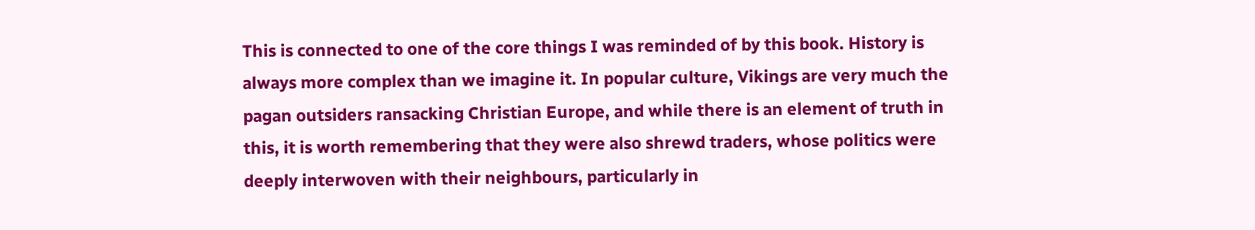This is connected to one of the core things I was reminded of by this book. History is always more complex than we imagine it. In popular culture, Vikings are very much the pagan outsiders ransacking Christian Europe, and while there is an element of truth in this, it is worth remembering that they were also shrewd traders, whose politics were deeply interwoven with their neighbours, particularly in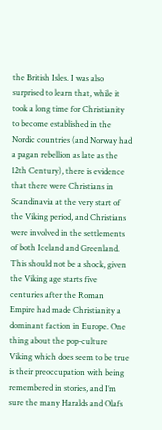the British Isles. I was also surprised to learn that, while it took a long time for Christianity to become established in the Nordic countries (and Norway had a pagan rebellion as late as the 12th Century), there is evidence that there were Christians in Scandinavia at the very start of the Viking period, and Christians were involved in the settlements of both Iceland and Greenland. This should not be a shock, given the Viking age starts five centuries after the Roman Empire had made Christianity a dominant faction in Europe. One thing about the pop-culture Viking which does seem to be true is their preoccupation with being remembered in stories, and I’m sure the many Haralds and Olafs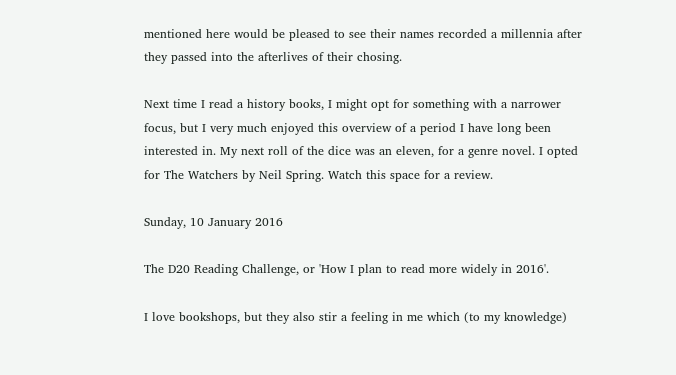mentioned here would be pleased to see their names recorded a millennia after they passed into the afterlives of their chosing.

Next time I read a history books, I might opt for something with a narrower focus, but I very much enjoyed this overview of a period I have long been interested in. My next roll of the dice was an eleven, for a genre novel. I opted for The Watchers by Neil Spring. Watch this space for a review.

Sunday, 10 January 2016

The D20 Reading Challenge, or 'How I plan to read more widely in 2016'.

I love bookshops, but they also stir a feeling in me which (to my knowledge)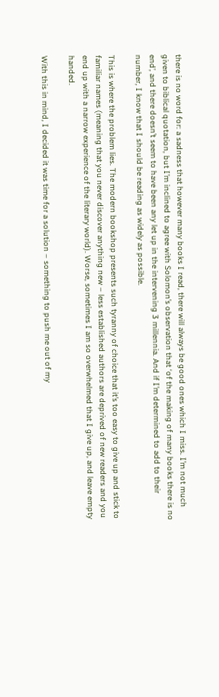there is no word for: a sadness that however many books I read, there will always be good ones which I miss. I’m not much given to biblical quotation, but I’m inclined to agree with Solomon’s observation that ‘of the making of many books there is no end’, and there doesn’t seem to have been any let up in the intervening 3 millennia. And if I’m determined to add to their number, I know that I should be reading as widely as possible.

This is where the problem lies. The modern bookshop presents such tyranny of choice that it’s too easy to give up and stick to familiar names (meaning that you never discover anything new – less established authors are deprived of new readers and you end up with a narrow experience of the literary world). Worse, sometimes I am so overwhelmed that I give up, and leave empty handed.

With this in mind, I decided it was time for a solution – something to push me out of my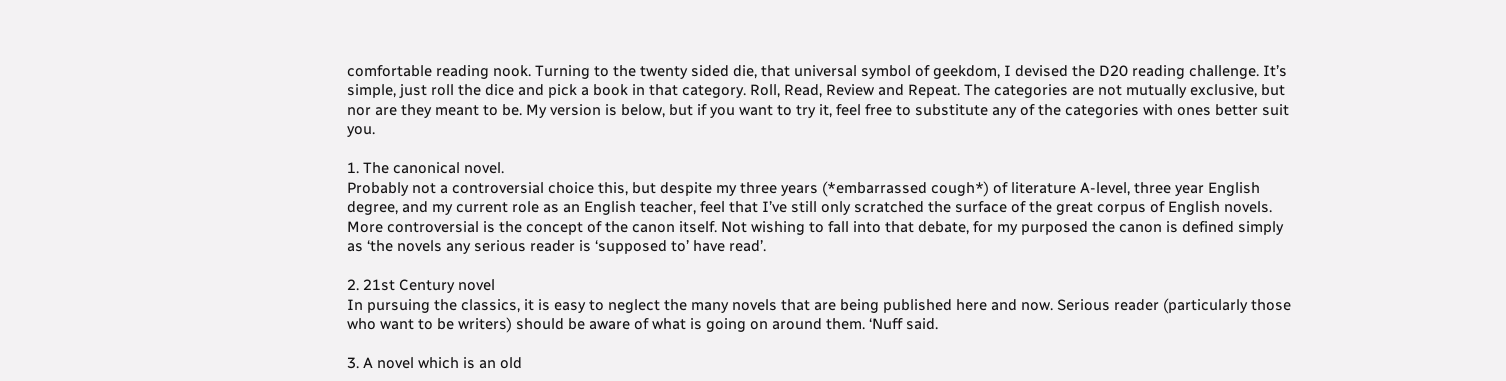comfortable reading nook. Turning to the twenty sided die, that universal symbol of geekdom, I devised the D20 reading challenge. It’s simple, just roll the dice and pick a book in that category. Roll, Read, Review and Repeat. The categories are not mutually exclusive, but nor are they meant to be. My version is below, but if you want to try it, feel free to substitute any of the categories with ones better suit you.

1. The canonical novel.
Probably not a controversial choice this, but despite my three years (*embarrassed cough*) of literature A-level, three year English degree, and my current role as an English teacher, feel that I’ve still only scratched the surface of the great corpus of English novels. More controversial is the concept of the canon itself. Not wishing to fall into that debate, for my purposed the canon is defined simply as ‘the novels any serious reader is ‘supposed to’ have read’.

2. 21st Century novel
In pursuing the classics, it is easy to neglect the many novels that are being published here and now. Serious reader (particularly those who want to be writers) should be aware of what is going on around them. ‘Nuff said.

3. A novel which is an old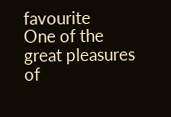favourite
One of the great pleasures of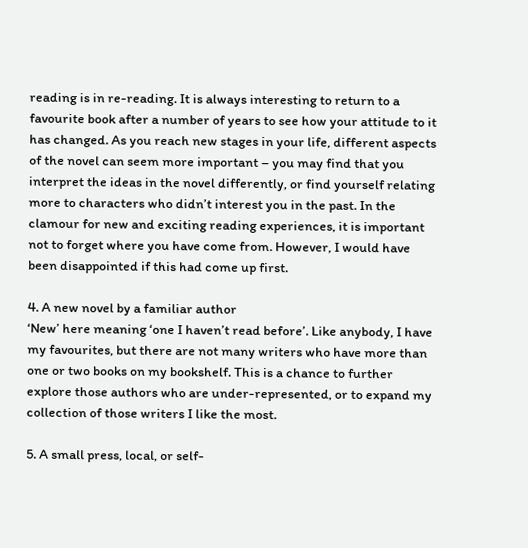reading is in re-reading. It is always interesting to return to a favourite book after a number of years to see how your attitude to it has changed. As you reach new stages in your life, different aspects of the novel can seem more important – you may find that you interpret the ideas in the novel differently, or find yourself relating more to characters who didn’t interest you in the past. In the clamour for new and exciting reading experiences, it is important not to forget where you have come from. However, I would have been disappointed if this had come up first.

4. A new novel by a familiar author
‘New’ here meaning ‘one I haven’t read before’. Like anybody, I have my favourites, but there are not many writers who have more than one or two books on my bookshelf. This is a chance to further explore those authors who are under-represented, or to expand my collection of those writers I like the most.

5. A small press, local, or self-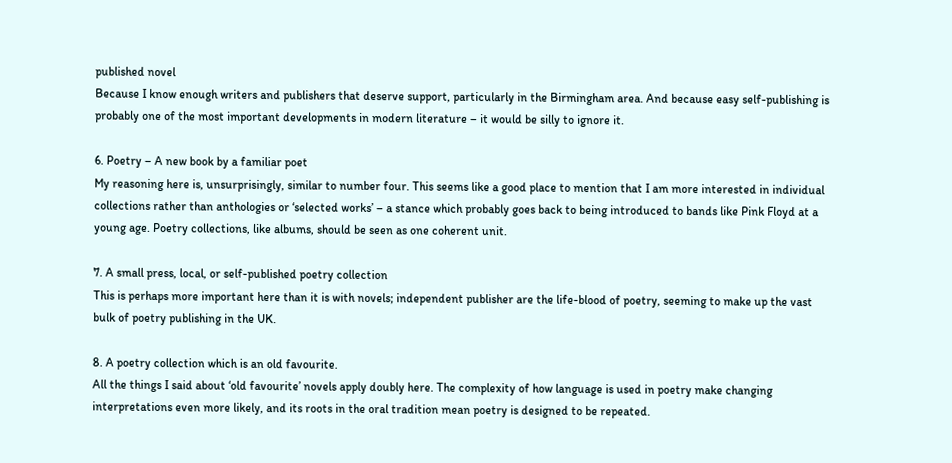published novel
Because I know enough writers and publishers that deserve support, particularly in the Birmingham area. And because easy self-publishing is probably one of the most important developments in modern literature – it would be silly to ignore it.

6. Poetry – A new book by a familiar poet
My reasoning here is, unsurprisingly, similar to number four. This seems like a good place to mention that I am more interested in individual collections rather than anthologies or ‘selected works’ – a stance which probably goes back to being introduced to bands like Pink Floyd at a young age. Poetry collections, like albums, should be seen as one coherent unit.

7. A small press, local, or self-published poetry collection
This is perhaps more important here than it is with novels; independent publisher are the life-blood of poetry, seeming to make up the vast bulk of poetry publishing in the UK.

8. A poetry collection which is an old favourite.
All the things I said about ‘old favourite’ novels apply doubly here. The complexity of how language is used in poetry make changing interpretations even more likely, and its roots in the oral tradition mean poetry is designed to be repeated.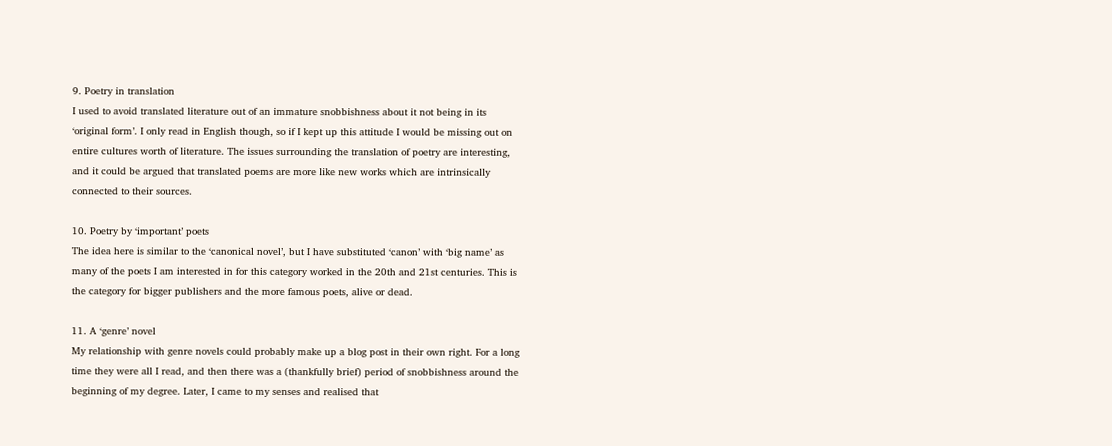9. Poetry in translation
I used to avoid translated literature out of an immature snobbishness about it not being in its ‘original form’. I only read in English though, so if I kept up this attitude I would be missing out on entire cultures worth of literature. The issues surrounding the translation of poetry are interesting, and it could be argued that translated poems are more like new works which are intrinsically connected to their sources.

10. Poetry by ‘important’ poets
The idea here is similar to the ‘canonical novel’, but I have substituted ‘canon’ with ‘big name’ as many of the poets I am interested in for this category worked in the 20th and 21st centuries. This is the category for bigger publishers and the more famous poets, alive or dead.

11. A ‘genre’ novel
My relationship with genre novels could probably make up a blog post in their own right. For a long time they were all I read, and then there was a (thankfully brief) period of snobbishness around the beginning of my degree. Later, I came to my senses and realised that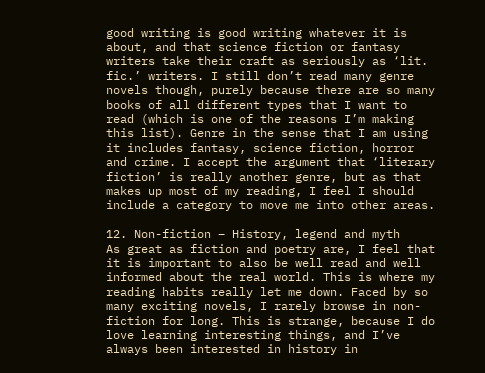good writing is good writing whatever it is about, and that science fiction or fantasy writers take their craft as seriously as ‘lit. fic.’ writers. I still don’t read many genre novels though, purely because there are so many books of all different types that I want to read (which is one of the reasons I’m making this list). Genre in the sense that I am using it includes fantasy, science fiction, horror and crime. I accept the argument that ‘literary fiction’ is really another genre, but as that makes up most of my reading, I feel I should include a category to move me into other areas.

12. Non-fiction – History, legend and myth
As great as fiction and poetry are, I feel that it is important to also be well read and well informed about the real world. This is where my reading habits really let me down. Faced by so many exciting novels, I rarely browse in non-fiction for long. This is strange, because I do love learning interesting things, and I’ve always been interested in history in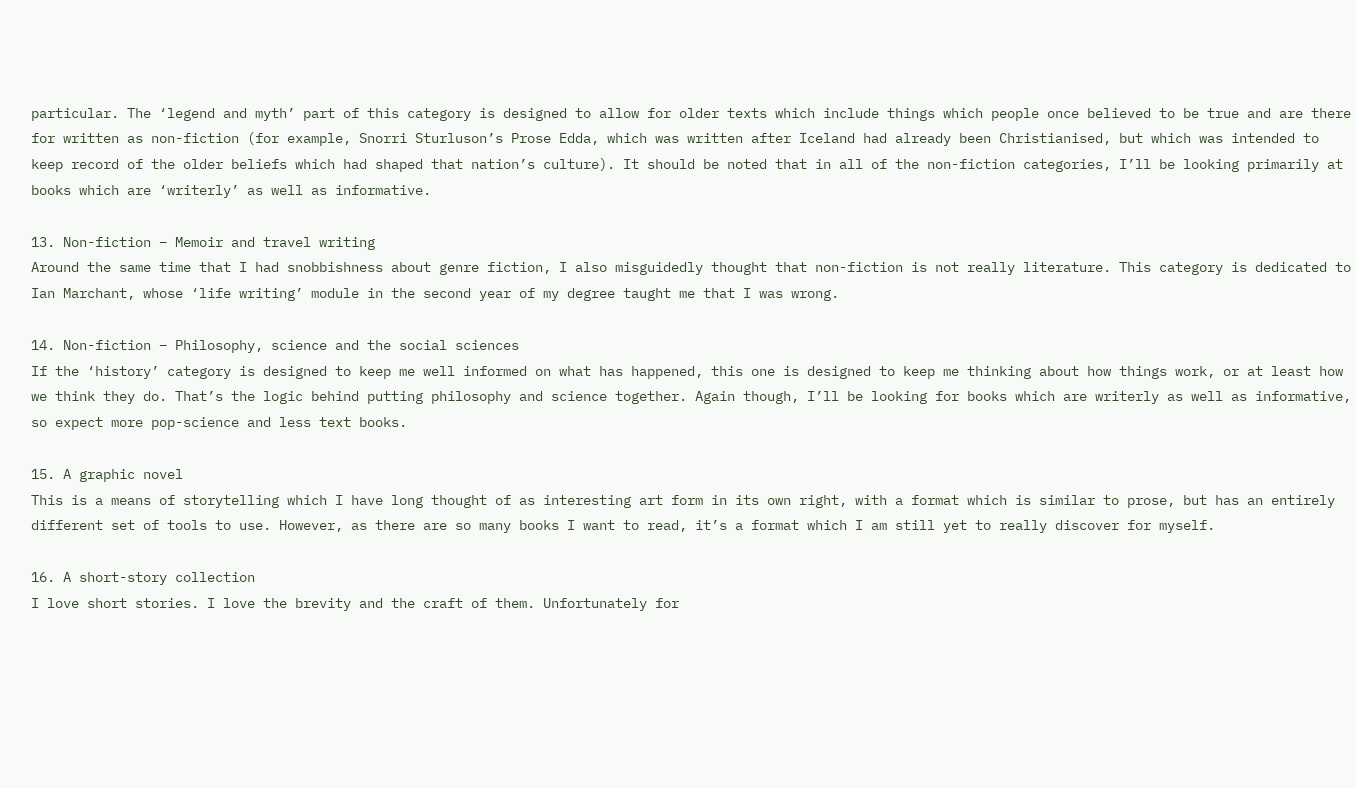particular. The ‘legend and myth’ part of this category is designed to allow for older texts which include things which people once believed to be true and are there for written as non-fiction (for example, Snorri Sturluson’s Prose Edda, which was written after Iceland had already been Christianised, but which was intended to keep record of the older beliefs which had shaped that nation’s culture). It should be noted that in all of the non-fiction categories, I’ll be looking primarily at books which are ‘writerly’ as well as informative.

13. Non-fiction – Memoir and travel writing
Around the same time that I had snobbishness about genre fiction, I also misguidedly thought that non-fiction is not really literature. This category is dedicated to Ian Marchant, whose ‘life writing’ module in the second year of my degree taught me that I was wrong.

14. Non-fiction – Philosophy, science and the social sciences
If the ‘history’ category is designed to keep me well informed on what has happened, this one is designed to keep me thinking about how things work, or at least how we think they do. That’s the logic behind putting philosophy and science together. Again though, I’ll be looking for books which are writerly as well as informative, so expect more pop-science and less text books.

15. A graphic novel
This is a means of storytelling which I have long thought of as interesting art form in its own right, with a format which is similar to prose, but has an entirely different set of tools to use. However, as there are so many books I want to read, it’s a format which I am still yet to really discover for myself.

16. A short-story collection
I love short stories. I love the brevity and the craft of them. Unfortunately for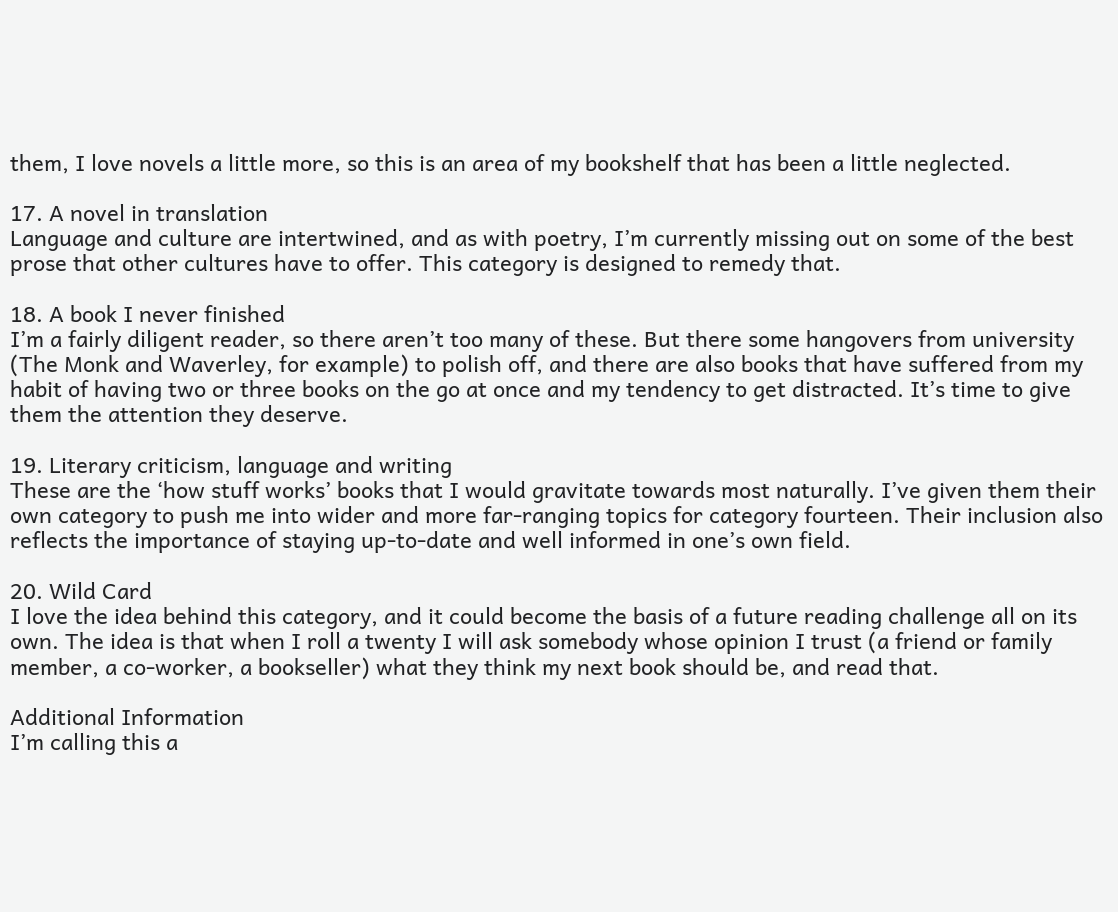them, I love novels a little more, so this is an area of my bookshelf that has been a little neglected.

17. A novel in translation
Language and culture are intertwined, and as with poetry, I’m currently missing out on some of the best prose that other cultures have to offer. This category is designed to remedy that.

18. A book I never finished
I’m a fairly diligent reader, so there aren’t too many of these. But there some hangovers from university (The Monk and Waverley, for example) to polish off, and there are also books that have suffered from my habit of having two or three books on the go at once and my tendency to get distracted. It’s time to give them the attention they deserve.

19. Literary criticism, language and writing
These are the ‘how stuff works’ books that I would gravitate towards most naturally. I’ve given them their own category to push me into wider and more far-ranging topics for category fourteen. Their inclusion also reflects the importance of staying up-to-date and well informed in one’s own field.

20. Wild Card
I love the idea behind this category, and it could become the basis of a future reading challenge all on its own. The idea is that when I roll a twenty I will ask somebody whose opinion I trust (a friend or family member, a co-worker, a bookseller) what they think my next book should be, and read that.

Additional Information
I’m calling this a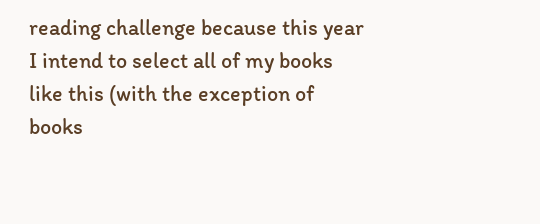reading challenge because this year I intend to select all of my books like this (with the exception of books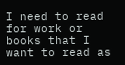I need to read for work or books that I want to read as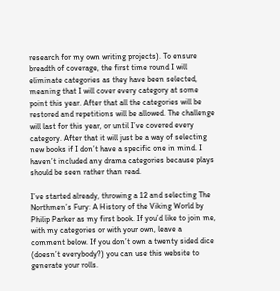research for my own writing projects). To ensure breadth of coverage, the first time round I will eliminate categories as they have been selected, meaning that I will cover every category at some point this year. After that all the categories will be restored and repetitions will be allowed. The challenge will last for this year, or until I’ve covered every category. After that it will just be a way of selecting new books if I don’t have a specific one in mind. I haven’t included any drama categories because plays should be seen rather than read.

I’ve started already, throwing a 12 and selecting The Northmen’s Fury: A History of the Viking World by Philip Parker as my first book. If you’d like to join me, with my categories or with your own, leave a comment below. If you don’t own a twenty sided dice (doesn’t everybody?) you can use this website to generate your rolls.